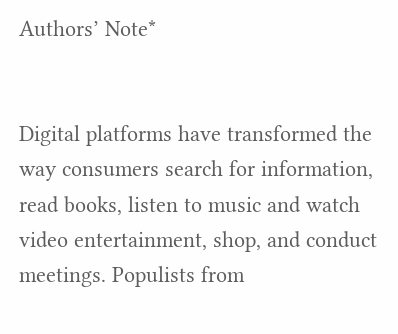Authors’ Note*


Digital platforms have transformed the way consumers search for information, read books, listen to music and watch video entertainment, shop, and conduct meetings. Populists from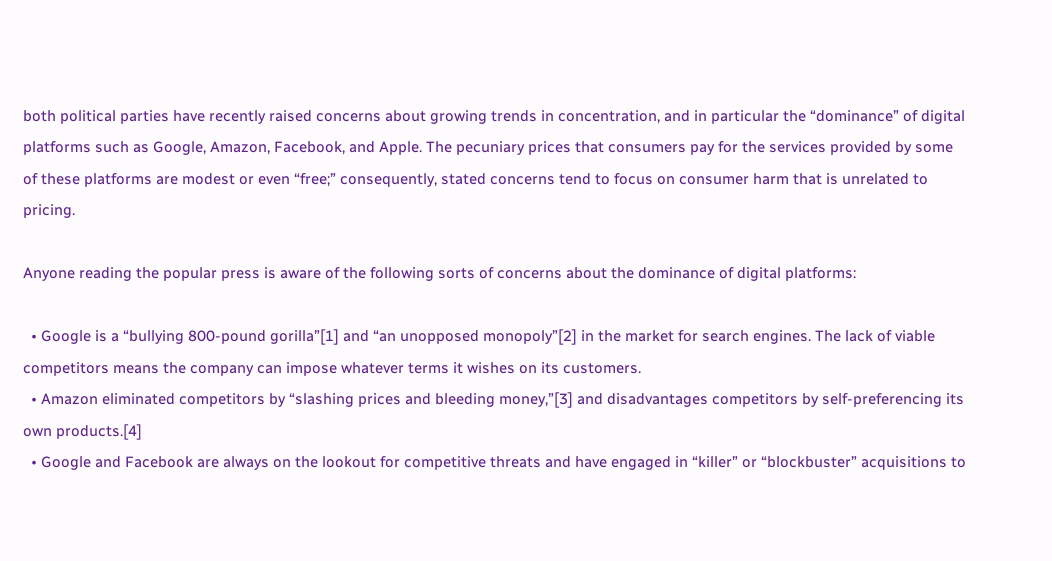both political parties have recently raised concerns about growing trends in concentration, and in particular the “dominance” of digital platforms such as Google, Amazon, Facebook, and Apple. The pecuniary prices that consumers pay for the services provided by some of these platforms are modest or even “free;” consequently, stated concerns tend to focus on consumer harm that is unrelated to pricing.

Anyone reading the popular press is aware of the following sorts of concerns about the dominance of digital platforms:

  • Google is a “bullying 800-pound gorilla”[1] and “an unopposed monopoly”[2] in the market for search engines. The lack of viable competitors means the company can impose whatever terms it wishes on its customers.
  • Amazon eliminated competitors by “slashing prices and bleeding money,”[3] and disadvantages competitors by self-preferencing its own products.[4]
  • Google and Facebook are always on the lookout for competitive threats and have engaged in “killer” or “blockbuster” acquisitions to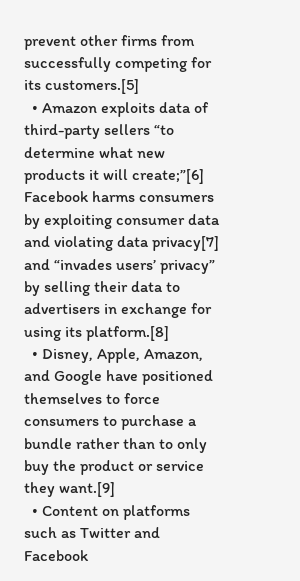prevent other firms from successfully competing for its customers.[5]
  • Amazon exploits data of third-party sellers “to determine what new products it will create;”[6] Facebook harms consumers by exploiting consumer data and violating data privacy[7] and “invades users’ privacy” by selling their data to advertisers in exchange for using its platform.[8]
  • Disney, Apple, Amazon, and Google have positioned themselves to force consumers to purchase a bundle rather than to only buy the product or service they want.[9]
  • Content on platforms such as Twitter and Facebook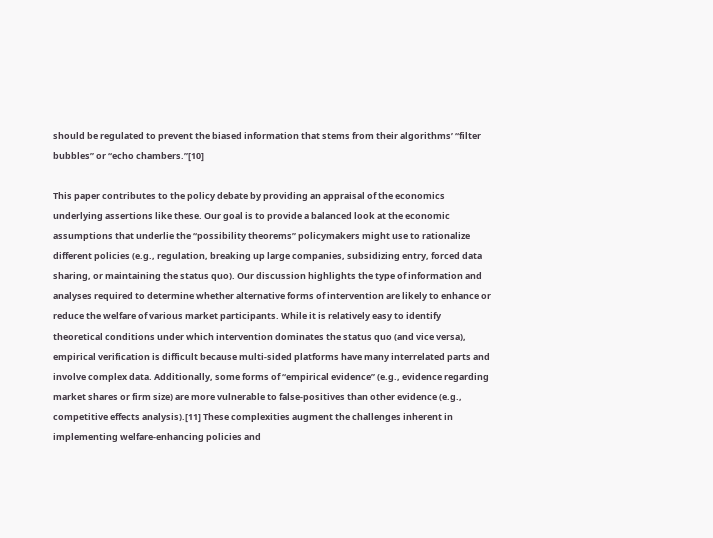should be regulated to prevent the biased information that stems from their algorithms’ “filter bubbles” or “echo chambers.”[10]

This paper contributes to the policy debate by providing an appraisal of the economics underlying assertions like these. Our goal is to provide a balanced look at the economic assumptions that underlie the “possibility theorems” policymakers might use to rationalize different policies (e.g., regulation, breaking up large companies, subsidizing entry, forced data sharing, or maintaining the status quo). Our discussion highlights the type of information and analyses required to determine whether alternative forms of intervention are likely to enhance or reduce the welfare of various market participants. While it is relatively easy to identify theoretical conditions under which intervention dominates the status quo (and vice versa), empirical verification is difficult because multi-sided platforms have many interrelated parts and involve complex data. Additionally, some forms of “empirical evidence” (e.g., evidence regarding market shares or firm size) are more vulnerable to false-positives than other evidence (e.g., competitive effects analysis).[11] These complexities augment the challenges inherent in implementing welfare-enhancing policies and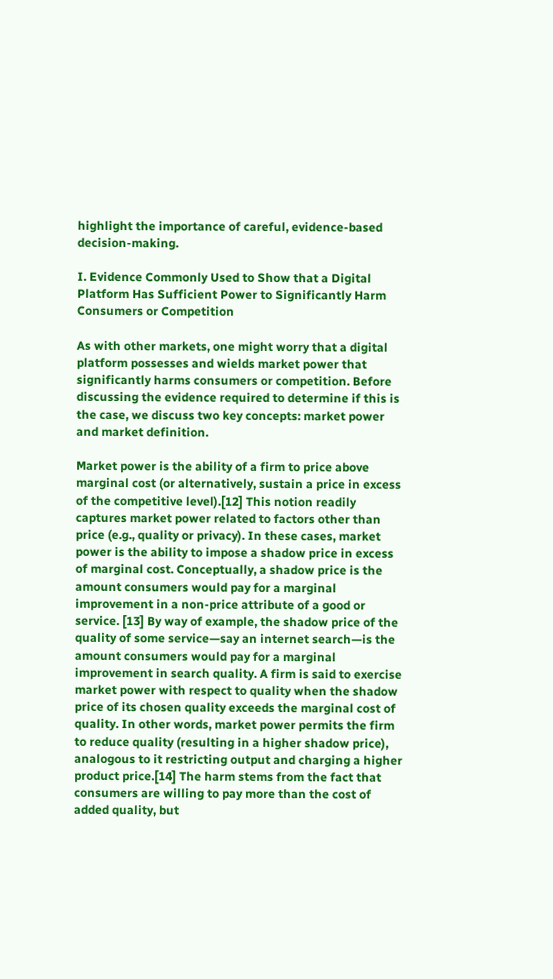highlight the importance of careful, evidence-based decision-making.

I. Evidence Commonly Used to Show that a Digital Platform Has Sufficient Power to Significantly Harm Consumers or Competition

As with other markets, one might worry that a digital platform possesses and wields market power that significantly harms consumers or competition. Before discussing the evidence required to determine if this is the case, we discuss two key concepts: market power and market definition.

Market power is the ability of a firm to price above marginal cost (or alternatively, sustain a price in excess of the competitive level).[12] This notion readily captures market power related to factors other than price (e.g., quality or privacy). In these cases, market power is the ability to impose a shadow price in excess of marginal cost. Conceptually, a shadow price is the amount consumers would pay for a marginal improvement in a non-price attribute of a good or service. [13] By way of example, the shadow price of the quality of some service—say an internet search—is the amount consumers would pay for a marginal improvement in search quality. A firm is said to exercise market power with respect to quality when the shadow price of its chosen quality exceeds the marginal cost of quality. In other words, market power permits the firm to reduce quality (resulting in a higher shadow price), analogous to it restricting output and charging a higher product price.[14] The harm stems from the fact that consumers are willing to pay more than the cost of added quality, but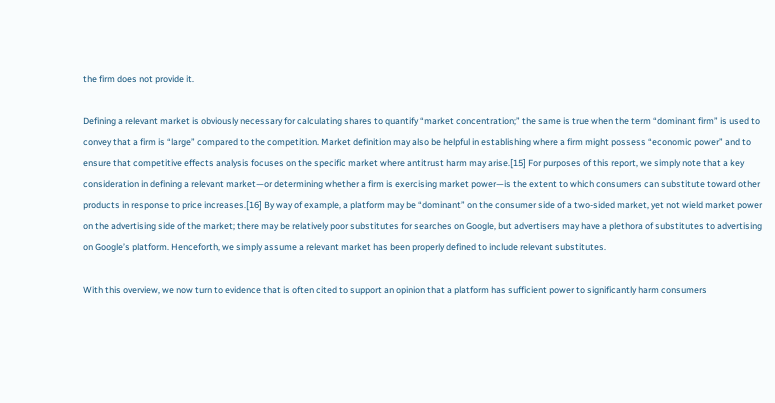the firm does not provide it.

Defining a relevant market is obviously necessary for calculating shares to quantify “market concentration;” the same is true when the term “dominant firm” is used to convey that a firm is “large” compared to the competition. Market definition may also be helpful in establishing where a firm might possess “economic power” and to ensure that competitive effects analysis focuses on the specific market where antitrust harm may arise.[15] For purposes of this report, we simply note that a key consideration in defining a relevant market—or determining whether a firm is exercising market power—is the extent to which consumers can substitute toward other products in response to price increases.[16] By way of example, a platform may be “dominant” on the consumer side of a two-sided market, yet not wield market power on the advertising side of the market; there may be relatively poor substitutes for searches on Google, but advertisers may have a plethora of substitutes to advertising on Google’s platform. Henceforth, we simply assume a relevant market has been properly defined to include relevant substitutes.

With this overview, we now turn to evidence that is often cited to support an opinion that a platform has sufficient power to significantly harm consumers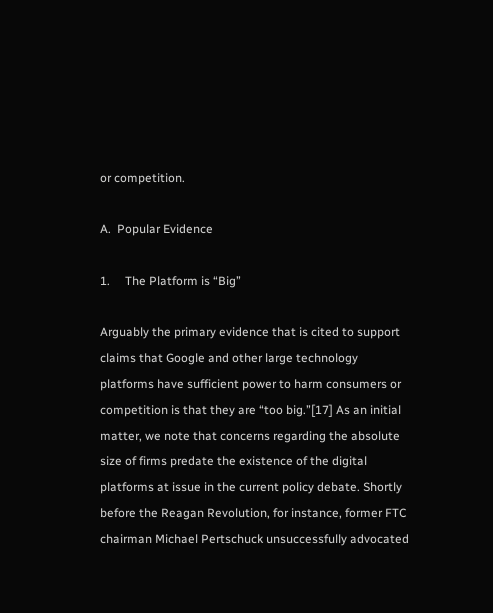or competition.

A.  Popular Evidence

1.     The Platform is “Big”

Arguably the primary evidence that is cited to support claims that Google and other large technology platforms have sufficient power to harm consumers or competition is that they are “too big.”[17] As an initial matter, we note that concerns regarding the absolute size of firms predate the existence of the digital platforms at issue in the current policy debate. Shortly before the Reagan Revolution, for instance, former FTC chairman Michael Pertschuck unsuccessfully advocated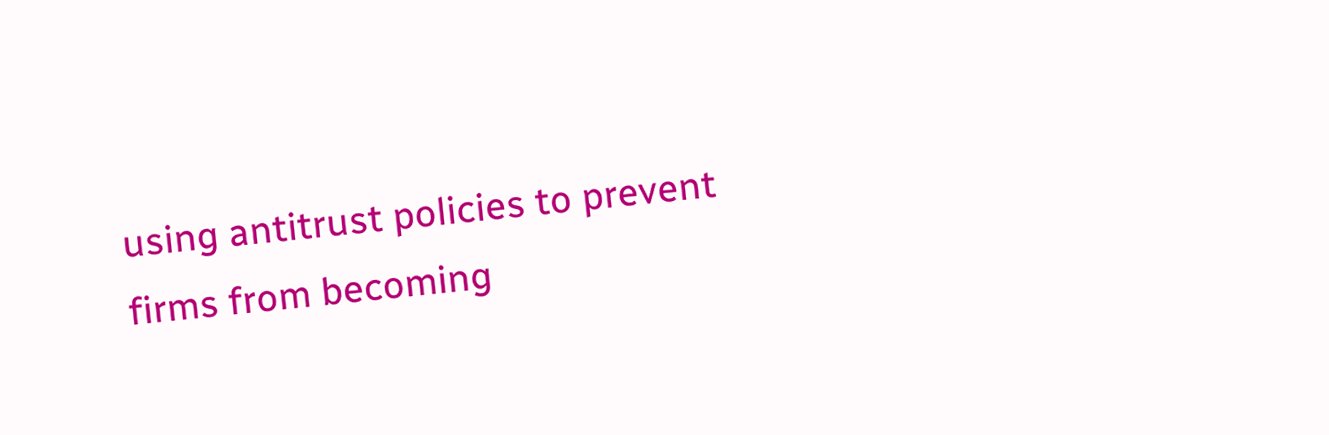using antitrust policies to prevent firms from becoming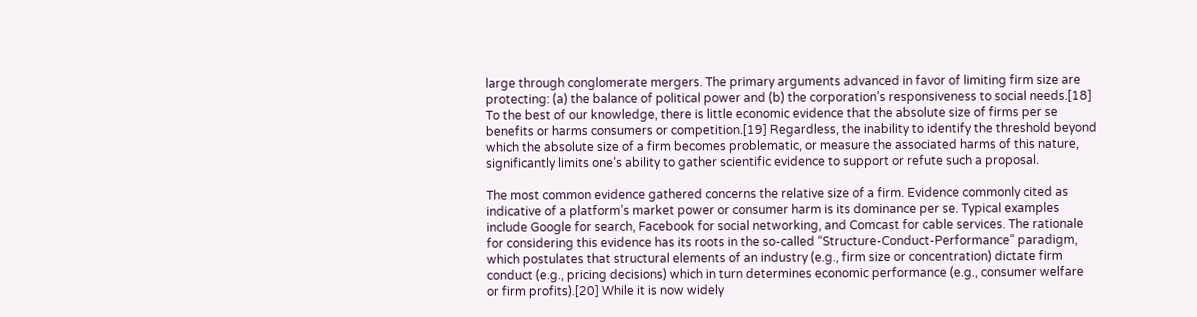large through conglomerate mergers. The primary arguments advanced in favor of limiting firm size are protecting: (a) the balance of political power and (b) the corporation’s responsiveness to social needs.[18] To the best of our knowledge, there is little economic evidence that the absolute size of firms per se benefits or harms consumers or competition.[19] Regardless, the inability to identify the threshold beyond which the absolute size of a firm becomes problematic, or measure the associated harms of this nature, significantly limits one’s ability to gather scientific evidence to support or refute such a proposal.

The most common evidence gathered concerns the relative size of a firm. Evidence commonly cited as indicative of a platform’s market power or consumer harm is its dominance per se. Typical examples include Google for search, Facebook for social networking, and Comcast for cable services. The rationale for considering this evidence has its roots in the so-called “Structure-Conduct-Performance” paradigm, which postulates that structural elements of an industry (e.g., firm size or concentration) dictate firm conduct (e.g., pricing decisions) which in turn determines economic performance (e.g., consumer welfare or firm profits).[20] While it is now widely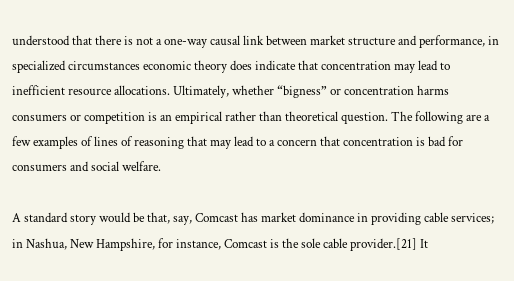understood that there is not a one-way causal link between market structure and performance, in specialized circumstances economic theory does indicate that concentration may lead to inefficient resource allocations. Ultimately, whether “bigness” or concentration harms consumers or competition is an empirical rather than theoretical question. The following are a few examples of lines of reasoning that may lead to a concern that concentration is bad for consumers and social welfare.

A standard story would be that, say, Comcast has market dominance in providing cable services; in Nashua, New Hampshire, for instance, Comcast is the sole cable provider.[21] It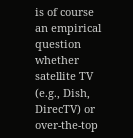is of course an empirical question whether satellite TV (e.g., Dish, DirecTV) or over-the-top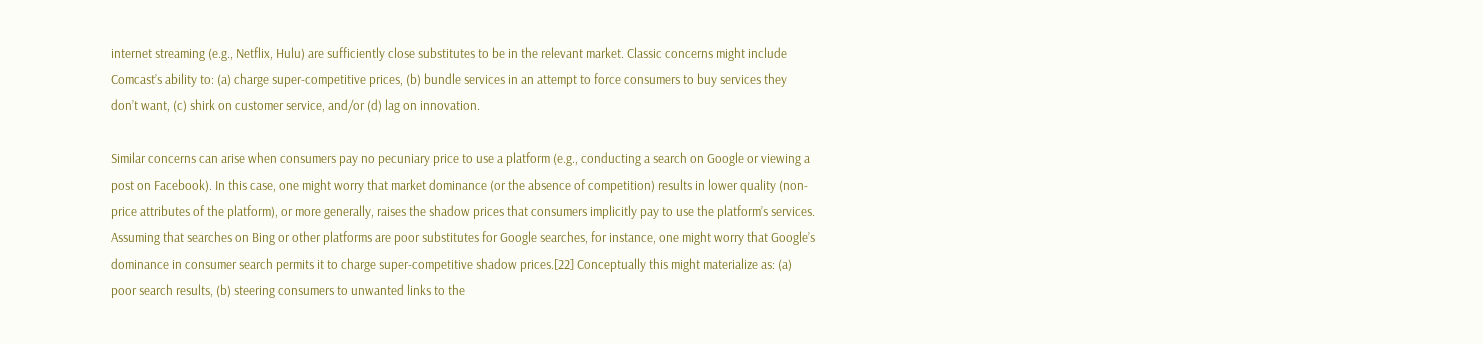internet streaming (e.g., Netflix, Hulu) are sufficiently close substitutes to be in the relevant market. Classic concerns might include Comcast’s ability to: (a) charge super-competitive prices, (b) bundle services in an attempt to force consumers to buy services they don’t want, (c) shirk on customer service, and/or (d) lag on innovation.

Similar concerns can arise when consumers pay no pecuniary price to use a platform (e.g., conducting a search on Google or viewing a post on Facebook). In this case, one might worry that market dominance (or the absence of competition) results in lower quality (non-price attributes of the platform), or more generally, raises the shadow prices that consumers implicitly pay to use the platform’s services. Assuming that searches on Bing or other platforms are poor substitutes for Google searches, for instance, one might worry that Google’s dominance in consumer search permits it to charge super-competitive shadow prices.[22] Conceptually this might materialize as: (a) poor search results, (b) steering consumers to unwanted links to the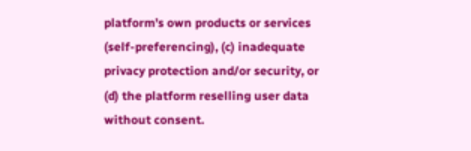platform’s own products or services (self-preferencing), (c) inadequate privacy protection and/or security, or (d) the platform reselling user data without consent.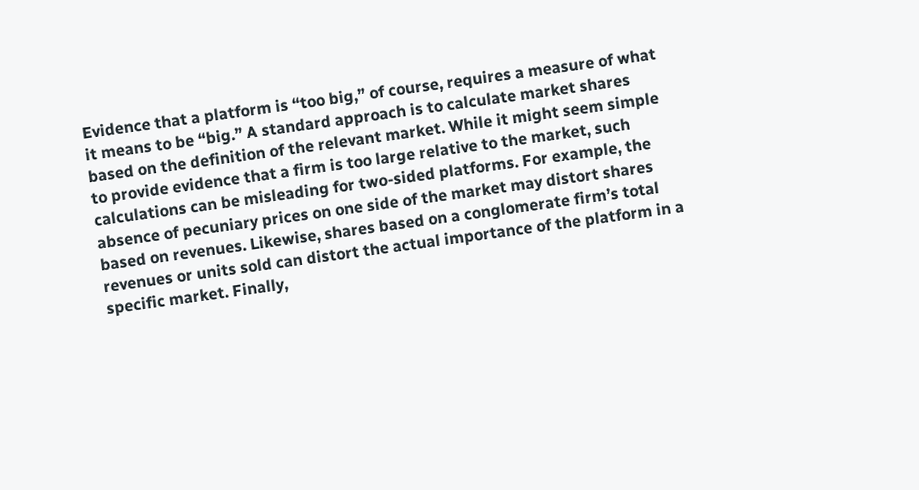Evidence that a platform is “too big,” of course, requires a measure of what it means to be “big.” A standard approach is to calculate market shares based on the definition of the relevant market. While it might seem simple to provide evidence that a firm is too large relative to the market, such calculations can be misleading for two-sided platforms. For example, the absence of pecuniary prices on one side of the market may distort shares based on revenues. Likewise, shares based on a conglomerate firm’s total revenues or units sold can distort the actual importance of the platform in a specific market. Finally,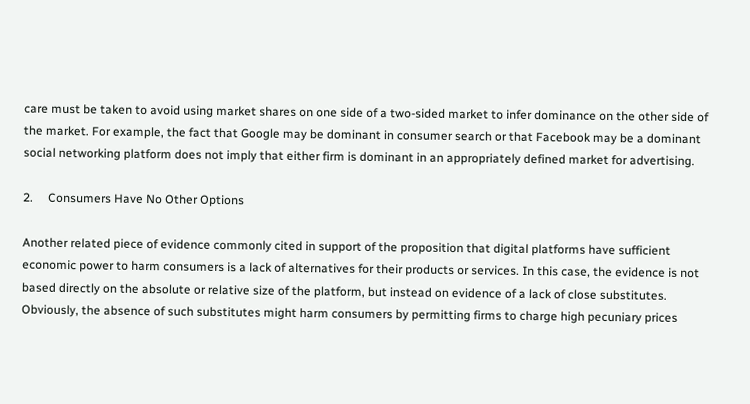care must be taken to avoid using market shares on one side of a two-sided market to infer dominance on the other side of the market. For example, the fact that Google may be dominant in consumer search or that Facebook may be a dominant social networking platform does not imply that either firm is dominant in an appropriately defined market for advertising.

2.     Consumers Have No Other Options

Another related piece of evidence commonly cited in support of the proposition that digital platforms have sufficient economic power to harm consumers is a lack of alternatives for their products or services. In this case, the evidence is not based directly on the absolute or relative size of the platform, but instead on evidence of a lack of close substitutes. Obviously, the absence of such substitutes might harm consumers by permitting firms to charge high pecuniary prices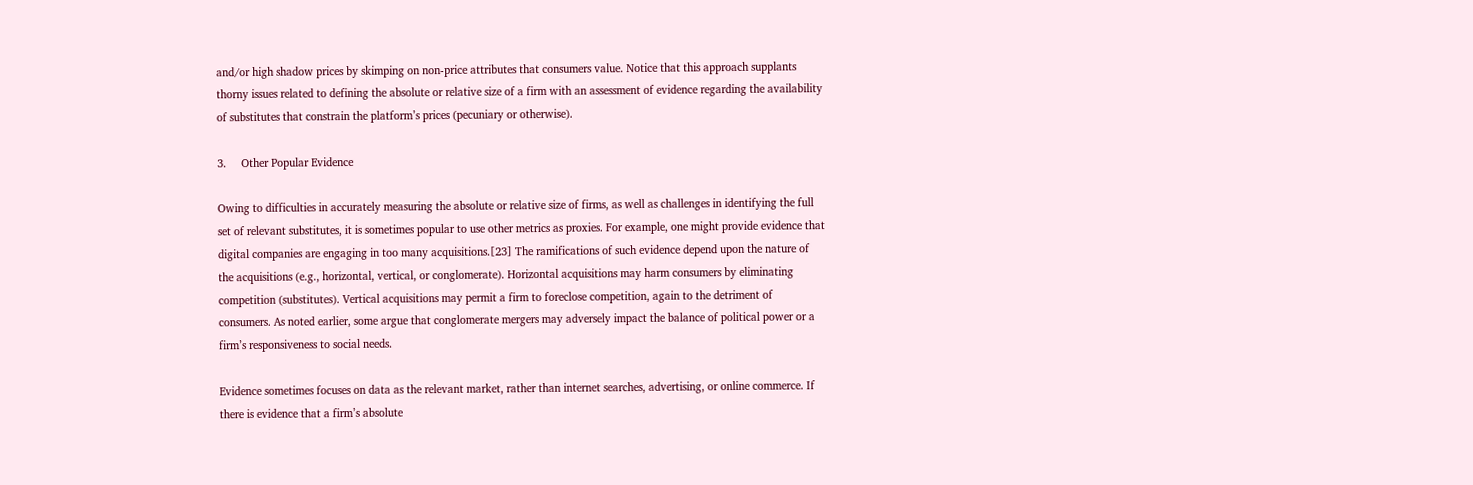and/or high shadow prices by skimping on non-price attributes that consumers value. Notice that this approach supplants thorny issues related to defining the absolute or relative size of a firm with an assessment of evidence regarding the availability of substitutes that constrain the platform’s prices (pecuniary or otherwise).

3.     Other Popular Evidence

Owing to difficulties in accurately measuring the absolute or relative size of firms, as well as challenges in identifying the full set of relevant substitutes, it is sometimes popular to use other metrics as proxies. For example, one might provide evidence that digital companies are engaging in too many acquisitions.[23] The ramifications of such evidence depend upon the nature of the acquisitions (e.g., horizontal, vertical, or conglomerate). Horizontal acquisitions may harm consumers by eliminating competition (substitutes). Vertical acquisitions may permit a firm to foreclose competition, again to the detriment of consumers. As noted earlier, some argue that conglomerate mergers may adversely impact the balance of political power or a firm’s responsiveness to social needs.

Evidence sometimes focuses on data as the relevant market, rather than internet searches, advertising, or online commerce. If there is evidence that a firm’s absolute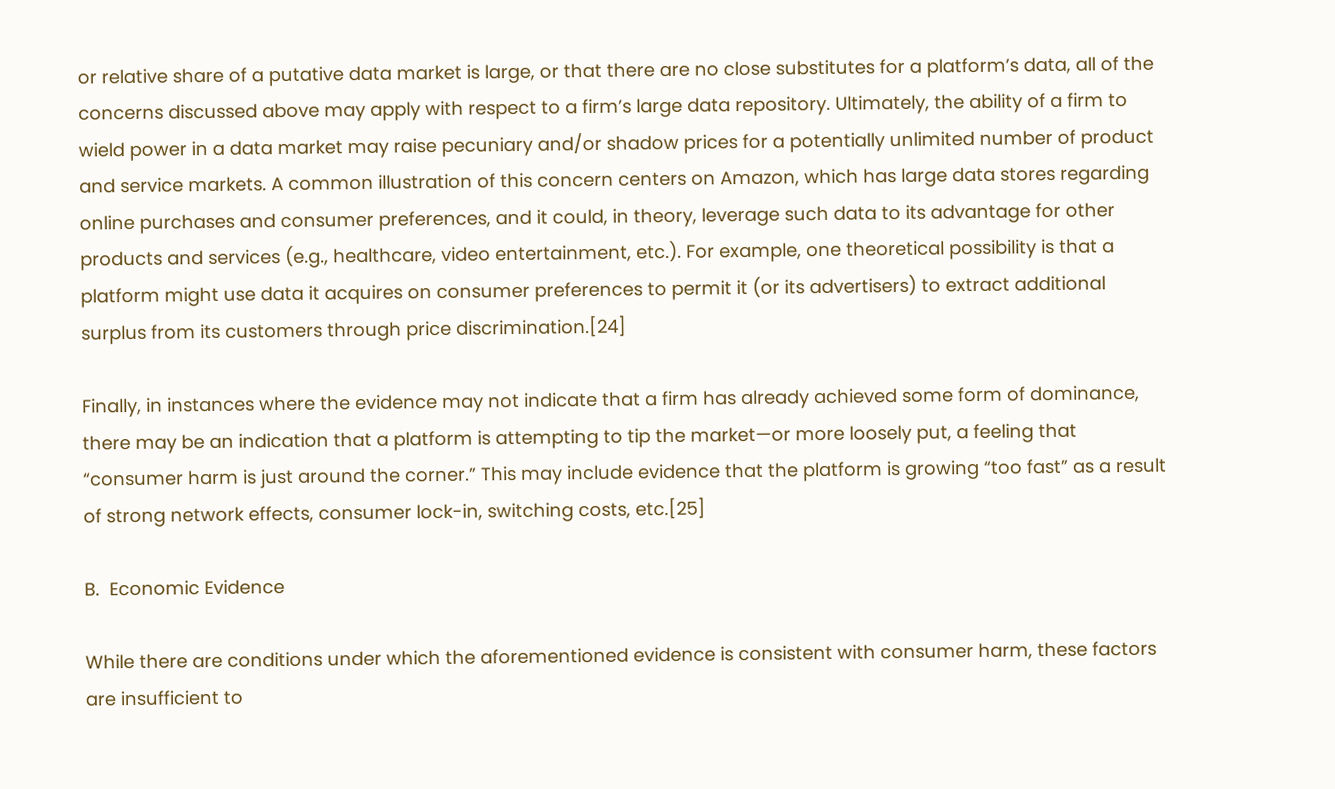or relative share of a putative data market is large, or that there are no close substitutes for a platform’s data, all of the concerns discussed above may apply with respect to a firm’s large data repository. Ultimately, the ability of a firm to wield power in a data market may raise pecuniary and/or shadow prices for a potentially unlimited number of product and service markets. A common illustration of this concern centers on Amazon, which has large data stores regarding online purchases and consumer preferences, and it could, in theory, leverage such data to its advantage for other products and services (e.g., healthcare, video entertainment, etc.). For example, one theoretical possibility is that a platform might use data it acquires on consumer preferences to permit it (or its advertisers) to extract additional surplus from its customers through price discrimination.[24]

Finally, in instances where the evidence may not indicate that a firm has already achieved some form of dominance, there may be an indication that a platform is attempting to tip the market—or more loosely put, a feeling that “consumer harm is just around the corner.” This may include evidence that the platform is growing “too fast” as a result of strong network effects, consumer lock-in, switching costs, etc.[25]

B.  Economic Evidence

While there are conditions under which the aforementioned evidence is consistent with consumer harm, these factors are insufficient to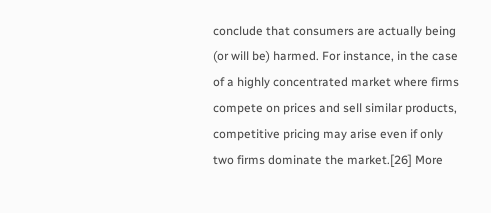conclude that consumers are actually being (or will be) harmed. For instance, in the case of a highly concentrated market where firms compete on prices and sell similar products, competitive pricing may arise even if only two firms dominate the market.[26] More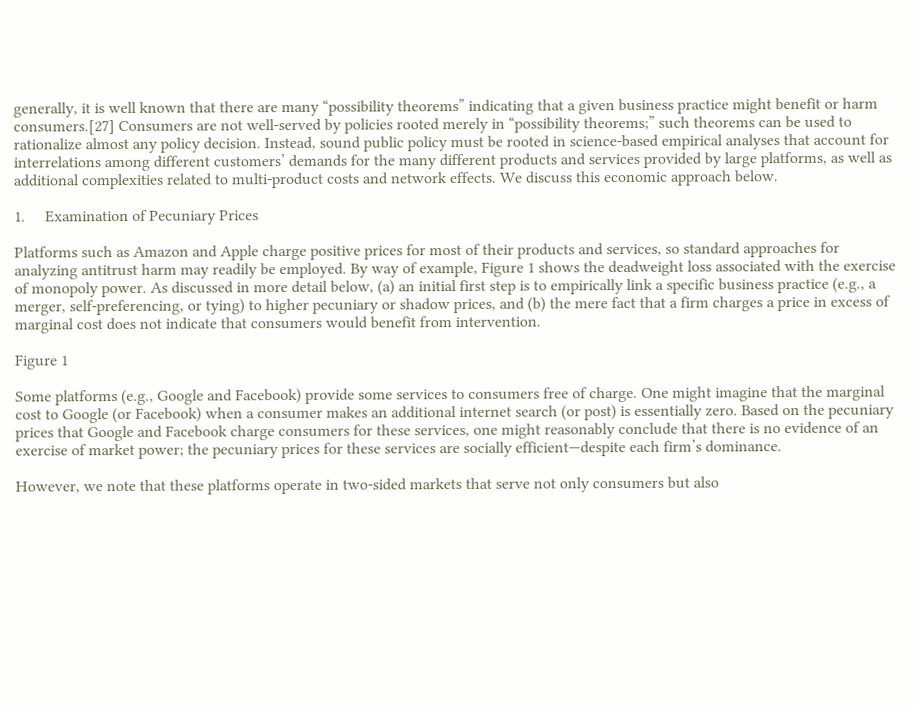generally, it is well known that there are many “possibility theorems” indicating that a given business practice might benefit or harm consumers.[27] Consumers are not well-served by policies rooted merely in “possibility theorems;” such theorems can be used to rationalize almost any policy decision. Instead, sound public policy must be rooted in science-based empirical analyses that account for interrelations among different customers’ demands for the many different products and services provided by large platforms, as well as additional complexities related to multi-product costs and network effects. We discuss this economic approach below.

1.     Examination of Pecuniary Prices

Platforms such as Amazon and Apple charge positive prices for most of their products and services, so standard approaches for analyzing antitrust harm may readily be employed. By way of example, Figure 1 shows the deadweight loss associated with the exercise of monopoly power. As discussed in more detail below, (a) an initial first step is to empirically link a specific business practice (e.g., a merger, self-preferencing, or tying) to higher pecuniary or shadow prices, and (b) the mere fact that a firm charges a price in excess of marginal cost does not indicate that consumers would benefit from intervention.

Figure 1

Some platforms (e.g., Google and Facebook) provide some services to consumers free of charge. One might imagine that the marginal cost to Google (or Facebook) when a consumer makes an additional internet search (or post) is essentially zero. Based on the pecuniary prices that Google and Facebook charge consumers for these services, one might reasonably conclude that there is no evidence of an exercise of market power; the pecuniary prices for these services are socially efficient—despite each firm’s dominance.

However, we note that these platforms operate in two-sided markets that serve not only consumers but also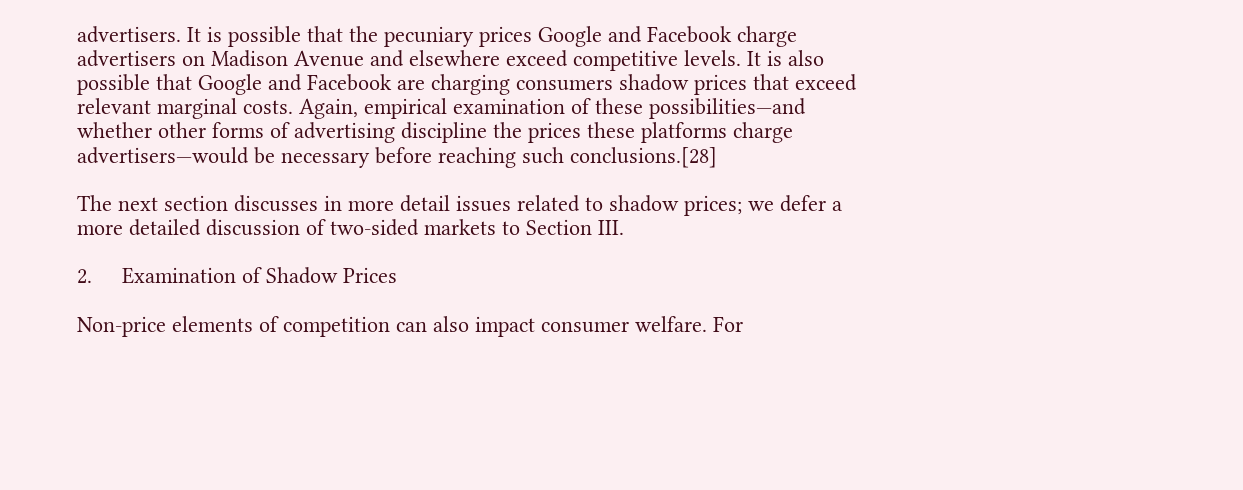advertisers. It is possible that the pecuniary prices Google and Facebook charge advertisers on Madison Avenue and elsewhere exceed competitive levels. It is also possible that Google and Facebook are charging consumers shadow prices that exceed relevant marginal costs. Again, empirical examination of these possibilities—and whether other forms of advertising discipline the prices these platforms charge advertisers—would be necessary before reaching such conclusions.[28]

The next section discusses in more detail issues related to shadow prices; we defer a more detailed discussion of two-sided markets to Section III.

2.     Examination of Shadow Prices

Non-price elements of competition can also impact consumer welfare. For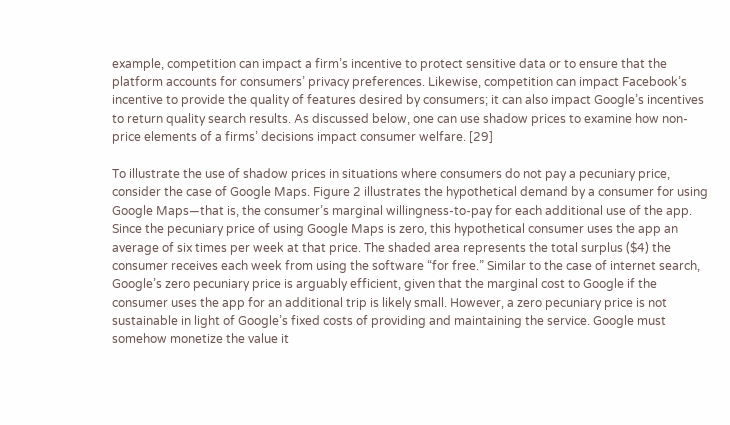example, competition can impact a firm’s incentive to protect sensitive data or to ensure that the platform accounts for consumers’ privacy preferences. Likewise, competition can impact Facebook’s incentive to provide the quality of features desired by consumers; it can also impact Google’s incentives to return quality search results. As discussed below, one can use shadow prices to examine how non-price elements of a firms’ decisions impact consumer welfare. [29]

To illustrate the use of shadow prices in situations where consumers do not pay a pecuniary price, consider the case of Google Maps. Figure 2 illustrates the hypothetical demand by a consumer for using Google Maps—that is, the consumer’s marginal willingness-to-pay for each additional use of the app. Since the pecuniary price of using Google Maps is zero, this hypothetical consumer uses the app an average of six times per week at that price. The shaded area represents the total surplus ($4) the consumer receives each week from using the software “for free.” Similar to the case of internet search, Google’s zero pecuniary price is arguably efficient, given that the marginal cost to Google if the consumer uses the app for an additional trip is likely small. However, a zero pecuniary price is not sustainable in light of Google’s fixed costs of providing and maintaining the service. Google must somehow monetize the value it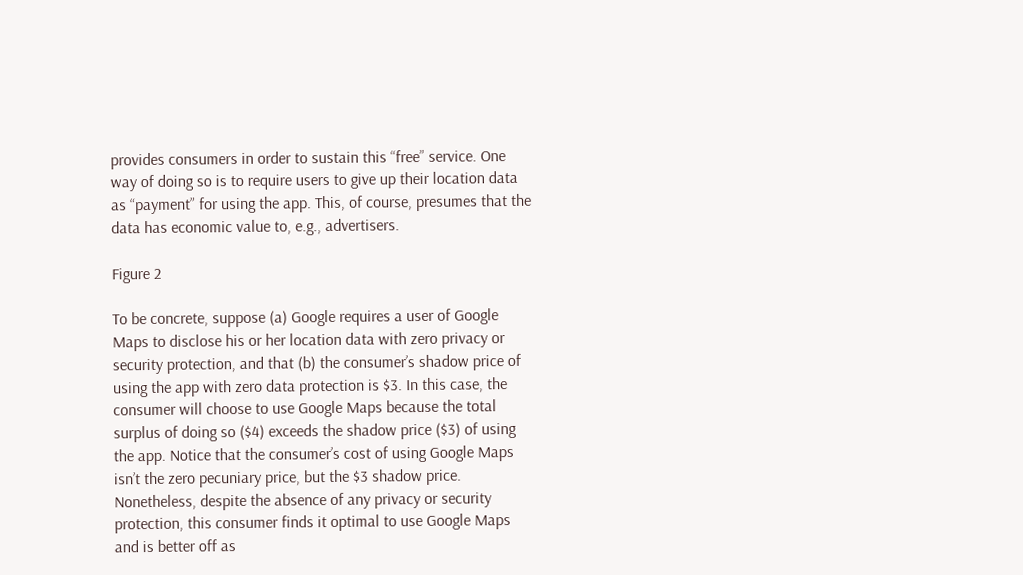provides consumers in order to sustain this “free” service. One way of doing so is to require users to give up their location data as “payment” for using the app. This, of course, presumes that the data has economic value to, e.g., advertisers.

Figure 2

To be concrete, suppose (a) Google requires a user of Google Maps to disclose his or her location data with zero privacy or security protection, and that (b) the consumer’s shadow price of using the app with zero data protection is $3. In this case, the consumer will choose to use Google Maps because the total surplus of doing so ($4) exceeds the shadow price ($3) of using the app. Notice that the consumer’s cost of using Google Maps isn’t the zero pecuniary price, but the $3 shadow price. Nonetheless, despite the absence of any privacy or security protection, this consumer finds it optimal to use Google Maps and is better off as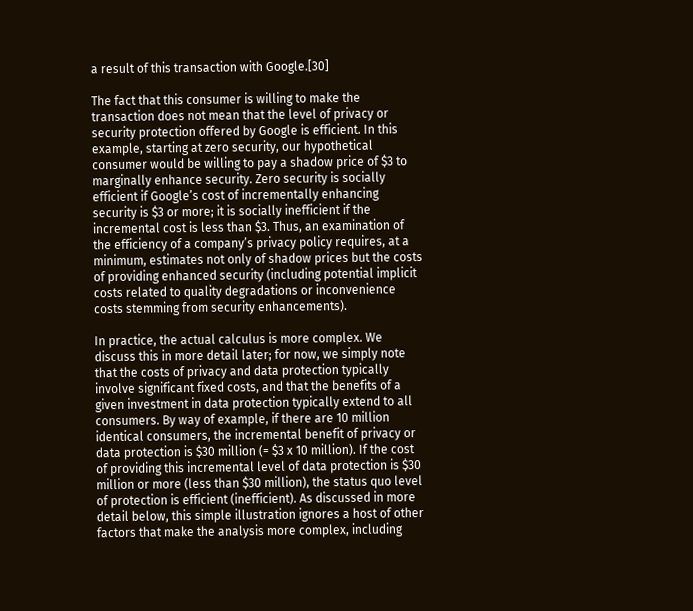a result of this transaction with Google.[30]

The fact that this consumer is willing to make the transaction does not mean that the level of privacy or security protection offered by Google is efficient. In this example, starting at zero security, our hypothetical consumer would be willing to pay a shadow price of $3 to marginally enhance security. Zero security is socially efficient if Google’s cost of incrementally enhancing security is $3 or more; it is socially inefficient if the incremental cost is less than $3. Thus, an examination of the efficiency of a company’s privacy policy requires, at a minimum, estimates not only of shadow prices but the costs of providing enhanced security (including potential implicit costs related to quality degradations or inconvenience costs stemming from security enhancements).

In practice, the actual calculus is more complex. We discuss this in more detail later; for now, we simply note that the costs of privacy and data protection typically involve significant fixed costs, and that the benefits of a given investment in data protection typically extend to all consumers. By way of example, if there are 10 million identical consumers, the incremental benefit of privacy or data protection is $30 million (= $3 x 10 million). If the cost of providing this incremental level of data protection is $30 million or more (less than $30 million), the status quo level of protection is efficient (inefficient). As discussed in more detail below, this simple illustration ignores a host of other factors that make the analysis more complex, including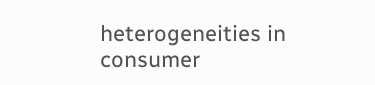heterogeneities in consumer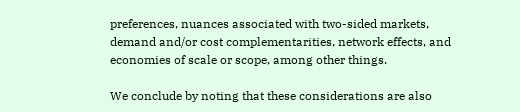preferences, nuances associated with two-sided markets, demand and/or cost complementarities, network effects, and economies of scale or scope, among other things.

We conclude by noting that these considerations are also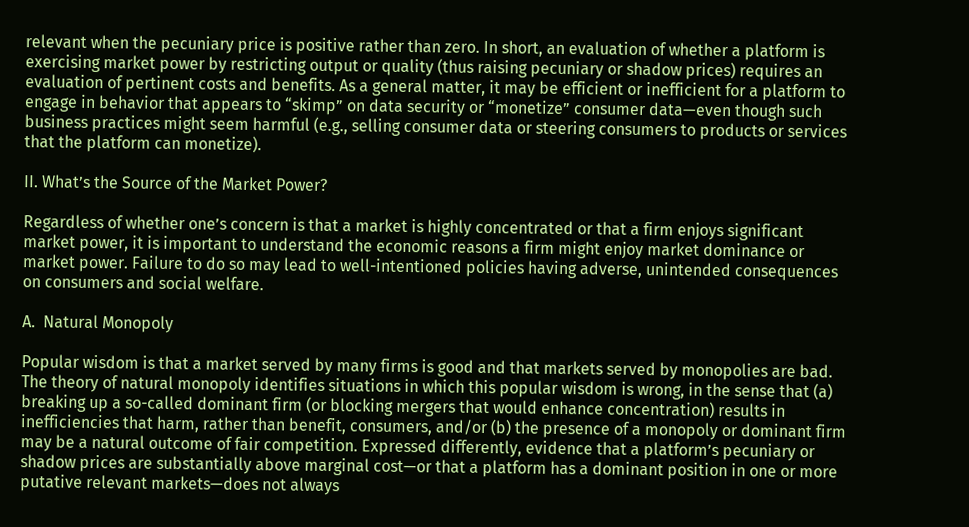relevant when the pecuniary price is positive rather than zero. In short, an evaluation of whether a platform is exercising market power by restricting output or quality (thus raising pecuniary or shadow prices) requires an evaluation of pertinent costs and benefits. As a general matter, it may be efficient or inefficient for a platform to engage in behavior that appears to “skimp” on data security or “monetize” consumer data—even though such business practices might seem harmful (e.g., selling consumer data or steering consumers to products or services that the platform can monetize).

II. What’s the Source of the Market Power?

Regardless of whether one’s concern is that a market is highly concentrated or that a firm enjoys significant market power, it is important to understand the economic reasons a firm might enjoy market dominance or market power. Failure to do so may lead to well-intentioned policies having adverse, unintended consequences on consumers and social welfare.

A.  Natural Monopoly

Popular wisdom is that a market served by many firms is good and that markets served by monopolies are bad. The theory of natural monopoly identifies situations in which this popular wisdom is wrong, in the sense that (a) breaking up a so-called dominant firm (or blocking mergers that would enhance concentration) results in inefficiencies that harm, rather than benefit, consumers, and/or (b) the presence of a monopoly or dominant firm may be a natural outcome of fair competition. Expressed differently, evidence that a platform’s pecuniary or shadow prices are substantially above marginal cost—or that a platform has a dominant position in one or more putative relevant markets—does not always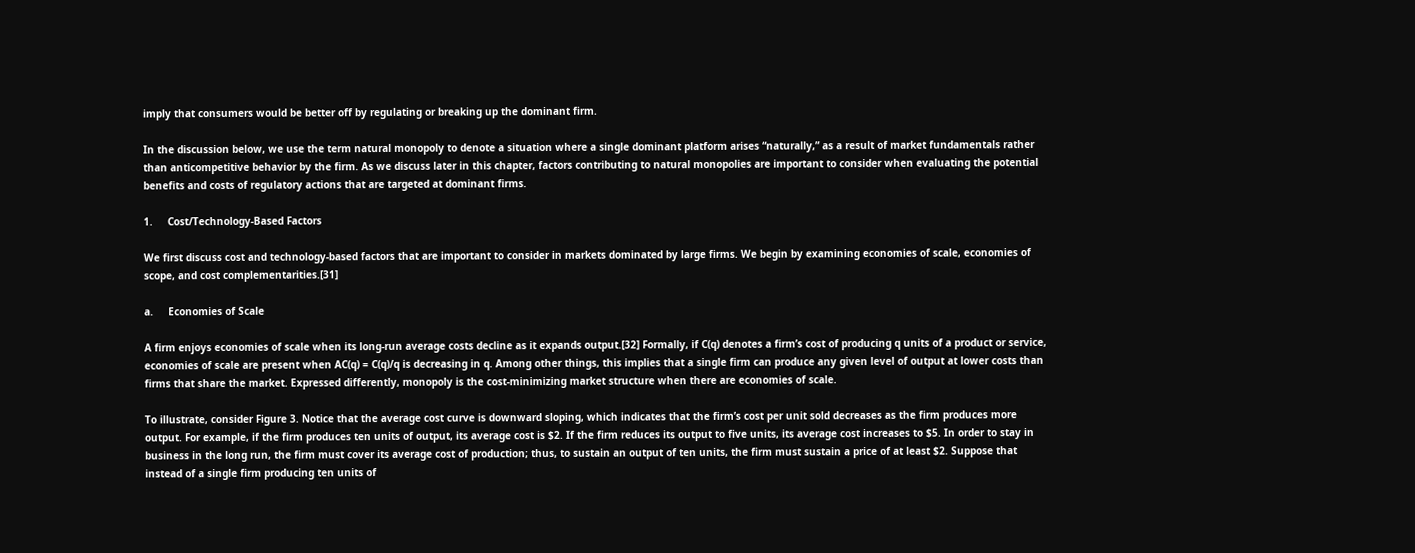imply that consumers would be better off by regulating or breaking up the dominant firm.

In the discussion below, we use the term natural monopoly to denote a situation where a single dominant platform arises “naturally,” as a result of market fundamentals rather than anticompetitive behavior by the firm. As we discuss later in this chapter, factors contributing to natural monopolies are important to consider when evaluating the potential benefits and costs of regulatory actions that are targeted at dominant firms.

1.     Cost/Technology-Based Factors

We first discuss cost and technology-based factors that are important to consider in markets dominated by large firms. We begin by examining economies of scale, economies of scope, and cost complementarities.[31]

a.     Economies of Scale

A firm enjoys economies of scale when its long-run average costs decline as it expands output.[32] Formally, if C(q) denotes a firm’s cost of producing q units of a product or service, economies of scale are present when AC(q) = C(q)/q is decreasing in q. Among other things, this implies that a single firm can produce any given level of output at lower costs than firms that share the market. Expressed differently, monopoly is the cost-minimizing market structure when there are economies of scale.

To illustrate, consider Figure 3. Notice that the average cost curve is downward sloping, which indicates that the firm’s cost per unit sold decreases as the firm produces more output. For example, if the firm produces ten units of output, its average cost is $2. If the firm reduces its output to five units, its average cost increases to $5. In order to stay in business in the long run, the firm must cover its average cost of production; thus, to sustain an output of ten units, the firm must sustain a price of at least $2. Suppose that instead of a single firm producing ten units of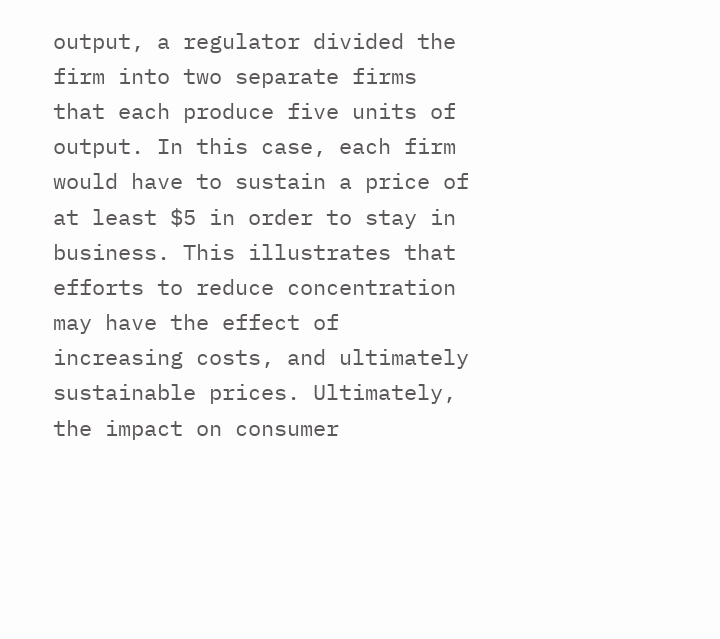output, a regulator divided the firm into two separate firms that each produce five units of output. In this case, each firm would have to sustain a price of at least $5 in order to stay in business. This illustrates that efforts to reduce concentration may have the effect of increasing costs, and ultimately sustainable prices. Ultimately, the impact on consumer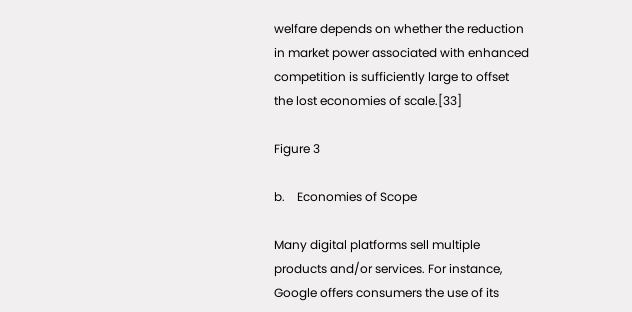welfare depends on whether the reduction in market power associated with enhanced competition is sufficiently large to offset the lost economies of scale.[33]

Figure 3

b.    Economies of Scope

Many digital platforms sell multiple products and/or services. For instance, Google offers consumers the use of its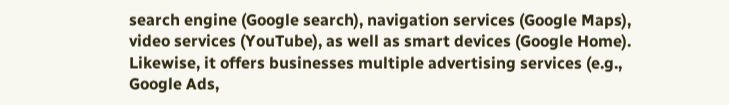search engine (Google search), navigation services (Google Maps), video services (YouTube), as well as smart devices (Google Home). Likewise, it offers businesses multiple advertising services (e.g., Google Ads,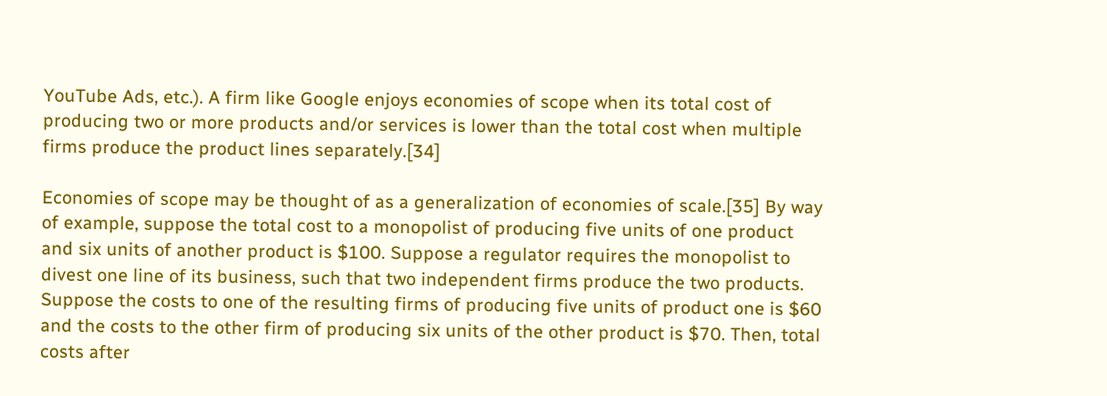YouTube Ads, etc.). A firm like Google enjoys economies of scope when its total cost of producing two or more products and/or services is lower than the total cost when multiple firms produce the product lines separately.[34]

Economies of scope may be thought of as a generalization of economies of scale.[35] By way of example, suppose the total cost to a monopolist of producing five units of one product and six units of another product is $100. Suppose a regulator requires the monopolist to divest one line of its business, such that two independent firms produce the two products. Suppose the costs to one of the resulting firms of producing five units of product one is $60 and the costs to the other firm of producing six units of the other product is $70. Then, total costs after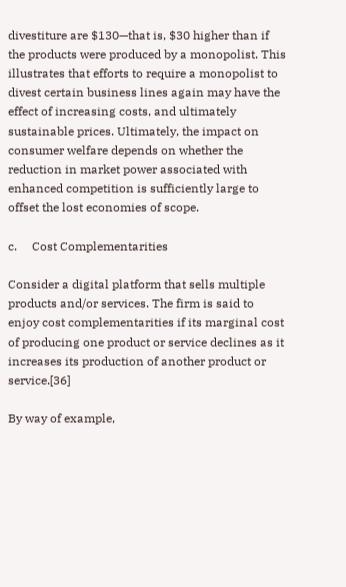divestiture are $130—that is, $30 higher than if the products were produced by a monopolist. This illustrates that efforts to require a monopolist to divest certain business lines again may have the effect of increasing costs, and ultimately sustainable prices. Ultimately, the impact on consumer welfare depends on whether the reduction in market power associated with enhanced competition is sufficiently large to offset the lost economies of scope.

c.     Cost Complementarities

Consider a digital platform that sells multiple products and/or services. The firm is said to enjoy cost complementarities if its marginal cost of producing one product or service declines as it increases its production of another product or service.[36]

By way of example,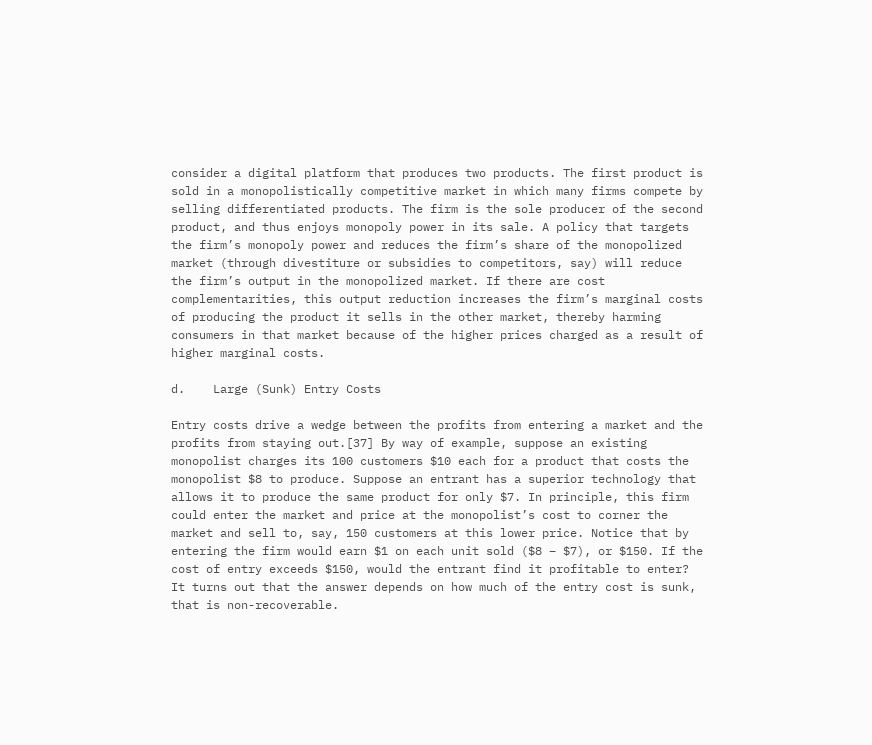consider a digital platform that produces two products. The first product is sold in a monopolistically competitive market in which many firms compete by selling differentiated products. The firm is the sole producer of the second product, and thus enjoys monopoly power in its sale. A policy that targets the firm’s monopoly power and reduces the firm’s share of the monopolized market (through divestiture or subsidies to competitors, say) will reduce the firm’s output in the monopolized market. If there are cost complementarities, this output reduction increases the firm’s marginal costs of producing the product it sells in the other market, thereby harming consumers in that market because of the higher prices charged as a result of higher marginal costs.

d.    Large (Sunk) Entry Costs

Entry costs drive a wedge between the profits from entering a market and the profits from staying out.[37] By way of example, suppose an existing monopolist charges its 100 customers $10 each for a product that costs the monopolist $8 to produce. Suppose an entrant has a superior technology that allows it to produce the same product for only $7. In principle, this firm could enter the market and price at the monopolist’s cost to corner the market and sell to, say, 150 customers at this lower price. Notice that by entering the firm would earn $1 on each unit sold ($8 – $7), or $150. If the cost of entry exceeds $150, would the entrant find it profitable to enter? It turns out that the answer depends on how much of the entry cost is sunk, that is non-recoverable.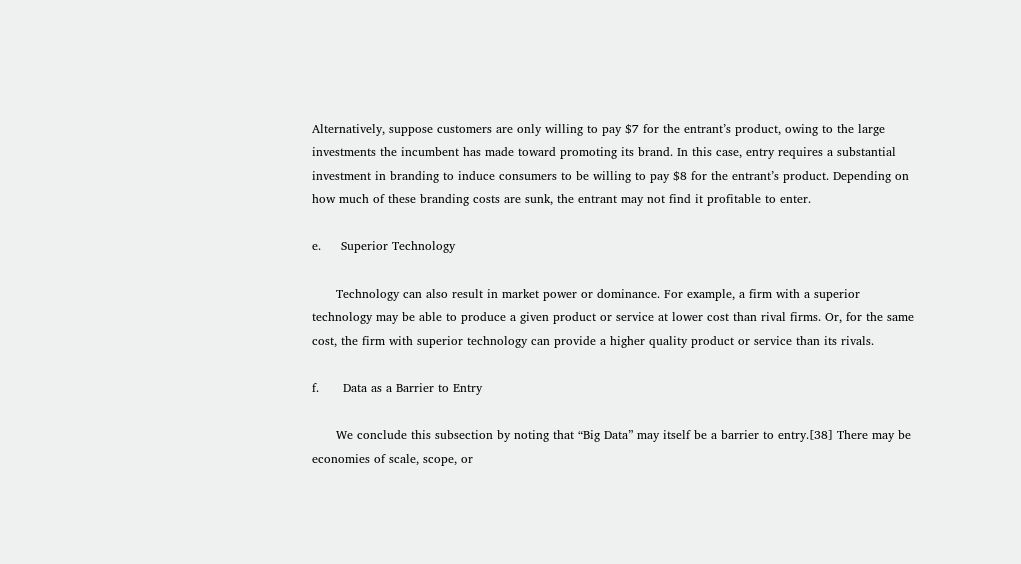Alternatively, suppose customers are only willing to pay $7 for the entrant’s product, owing to the large investments the incumbent has made toward promoting its brand. In this case, entry requires a substantial investment in branding to induce consumers to be willing to pay $8 for the entrant’s product. Depending on how much of these branding costs are sunk, the entrant may not find it profitable to enter.

e.     Superior Technology

      Technology can also result in market power or dominance. For example, a firm with a superior technology may be able to produce a given product or service at lower cost than rival firms. Or, for the same cost, the firm with superior technology can provide a higher quality product or service than its rivals.

f.      Data as a Barrier to Entry

      We conclude this subsection by noting that “Big Data” may itself be a barrier to entry.[38] There may be economies of scale, scope, or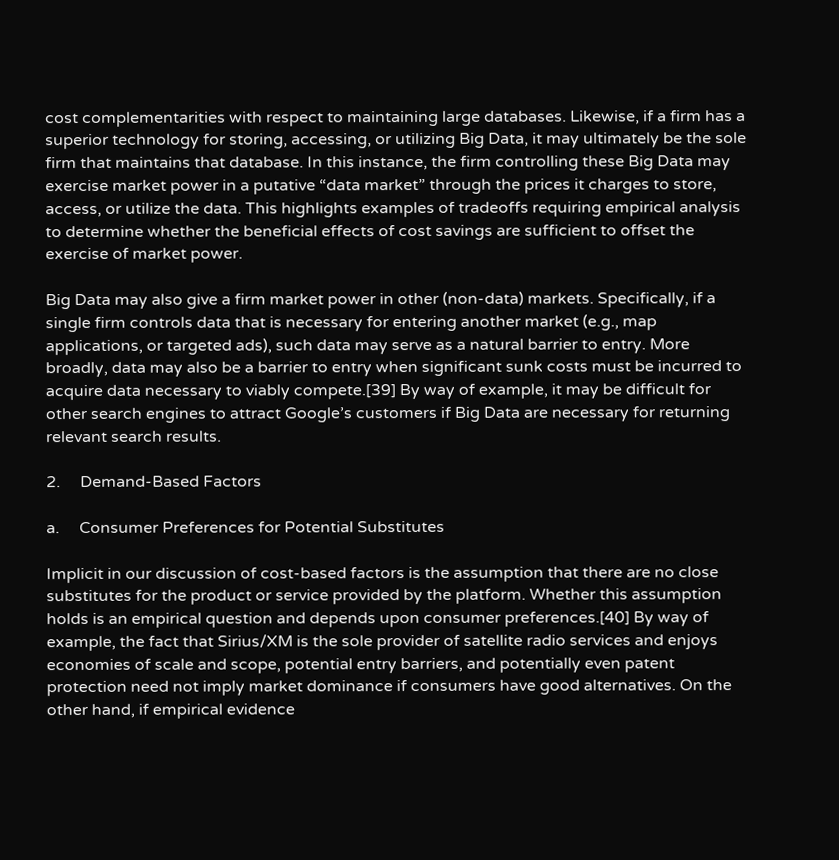cost complementarities with respect to maintaining large databases. Likewise, if a firm has a superior technology for storing, accessing, or utilizing Big Data, it may ultimately be the sole firm that maintains that database. In this instance, the firm controlling these Big Data may exercise market power in a putative “data market” through the prices it charges to store, access, or utilize the data. This highlights examples of tradeoffs requiring empirical analysis to determine whether the beneficial effects of cost savings are sufficient to offset the exercise of market power.

Big Data may also give a firm market power in other (non-data) markets. Specifically, if a single firm controls data that is necessary for entering another market (e.g., map applications, or targeted ads), such data may serve as a natural barrier to entry. More broadly, data may also be a barrier to entry when significant sunk costs must be incurred to acquire data necessary to viably compete.[39] By way of example, it may be difficult for other search engines to attract Google’s customers if Big Data are necessary for returning relevant search results.

2.     Demand-Based Factors

a.     Consumer Preferences for Potential Substitutes

Implicit in our discussion of cost-based factors is the assumption that there are no close substitutes for the product or service provided by the platform. Whether this assumption holds is an empirical question and depends upon consumer preferences.[40] By way of example, the fact that Sirius/XM is the sole provider of satellite radio services and enjoys economies of scale and scope, potential entry barriers, and potentially even patent protection need not imply market dominance if consumers have good alternatives. On the other hand, if empirical evidence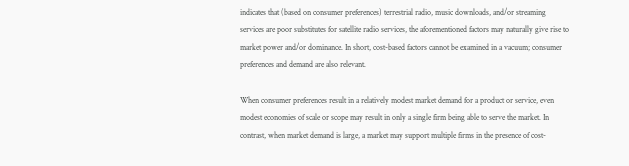indicates that (based on consumer preferences) terrestrial radio, music downloads, and/or streaming services are poor substitutes for satellite radio services, the aforementioned factors may naturally give rise to market power and/or dominance. In short, cost-based factors cannot be examined in a vacuum; consumer preferences and demand are also relevant.

When consumer preferences result in a relatively modest market demand for a product or service, even modest economies of scale or scope may result in only a single firm being able to serve the market. In contrast, when market demand is large, a market may support multiple firms in the presence of cost-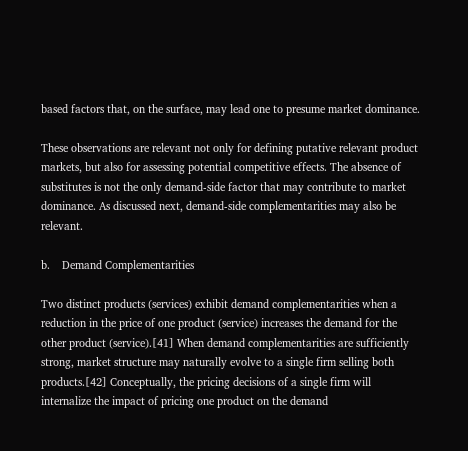based factors that, on the surface, may lead one to presume market dominance.

These observations are relevant not only for defining putative relevant product markets, but also for assessing potential competitive effects. The absence of substitutes is not the only demand-side factor that may contribute to market dominance. As discussed next, demand-side complementarities may also be relevant.

b.    Demand Complementarities

Two distinct products (services) exhibit demand complementarities when a reduction in the price of one product (service) increases the demand for the other product (service).[41] When demand complementarities are sufficiently strong, market structure may naturally evolve to a single firm selling both products.[42] Conceptually, the pricing decisions of a single firm will internalize the impact of pricing one product on the demand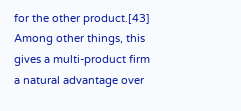for the other product.[43] Among other things, this gives a multi-product firm a natural advantage over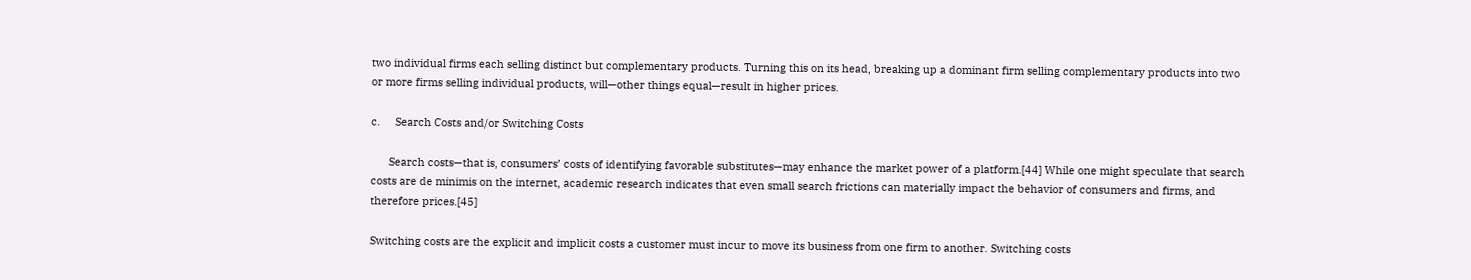two individual firms each selling distinct but complementary products. Turning this on its head, breaking up a dominant firm selling complementary products into two or more firms selling individual products, will—other things equal—result in higher prices.

c.     Search Costs and/or Switching Costs

      Search costs—that is, consumers’ costs of identifying favorable substitutes—may enhance the market power of a platform.[44] While one might speculate that search costs are de minimis on the internet, academic research indicates that even small search frictions can materially impact the behavior of consumers and firms, and therefore prices.[45]

Switching costs are the explicit and implicit costs a customer must incur to move its business from one firm to another. Switching costs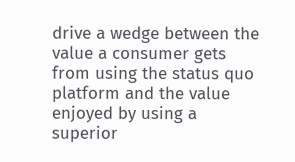drive a wedge between the value a consumer gets from using the status quo platform and the value enjoyed by using a superior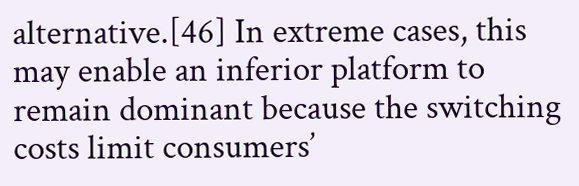alternative.[46] In extreme cases, this may enable an inferior platform to remain dominant because the switching costs limit consumers’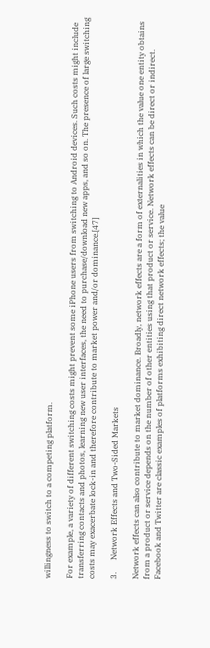willingness to switch to a competing platform.

For example, a variety of different switching costs might prevent some iPhone users from switching to Android devices. Such costs might include transferring contacts and photos, learning new user interfaces, the need to purchase/download new apps, and so on. The presence of large switching costs may exacerbate lock-in and therefore contribute to market power and/or dominance.[47]

3.      Network Effects and Two-Sided Markets

Network effects can also contribute to market dominance. Broadly, network effects are a form of externalities in which the value one entity obtains from a product or service depends on the number of other entities using that product or service. Network effects can be direct or indirect. Facebook and Twitter are classic examples of platforms exhibiting direct network effects; the value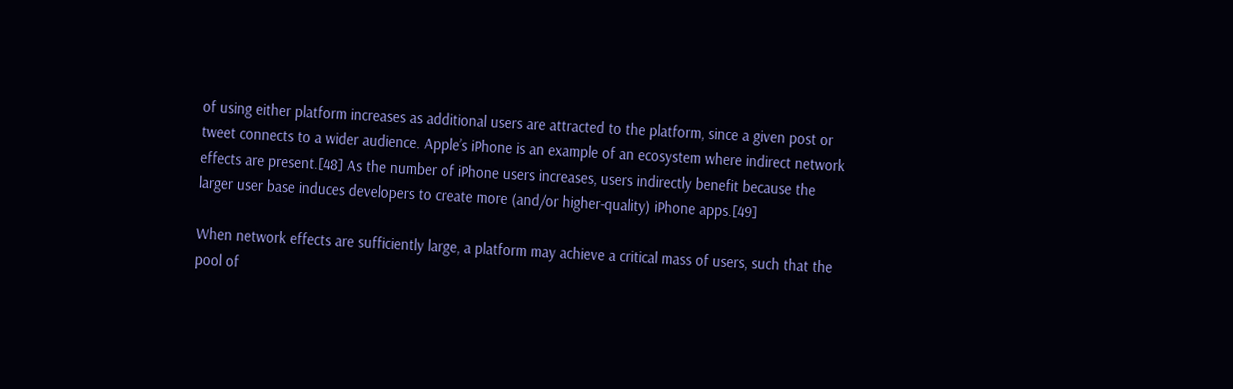of using either platform increases as additional users are attracted to the platform, since a given post or tweet connects to a wider audience. Apple’s iPhone is an example of an ecosystem where indirect network effects are present.[48] As the number of iPhone users increases, users indirectly benefit because the larger user base induces developers to create more (and/or higher-quality) iPhone apps.[49]

When network effects are sufficiently large, a platform may achieve a critical mass of users, such that the pool of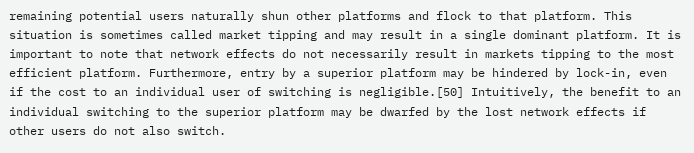remaining potential users naturally shun other platforms and flock to that platform. This situation is sometimes called market tipping and may result in a single dominant platform. It is important to note that network effects do not necessarily result in markets tipping to the most efficient platform. Furthermore, entry by a superior platform may be hindered by lock-in, even if the cost to an individual user of switching is negligible.[50] Intuitively, the benefit to an individual switching to the superior platform may be dwarfed by the lost network effects if other users do not also switch.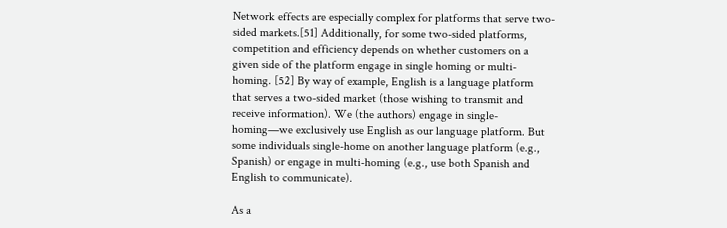Network effects are especially complex for platforms that serve two-sided markets.[51] Additionally, for some two-sided platforms, competition and efficiency depends on whether customers on a given side of the platform engage in single homing or multi-homing. [52] By way of example, English is a language platform that serves a two-sided market (those wishing to transmit and receive information). We (the authors) engage in single-homing—we exclusively use English as our language platform. But some individuals single-home on another language platform (e.g., Spanish) or engage in multi-homing (e.g., use both Spanish and English to communicate).

As a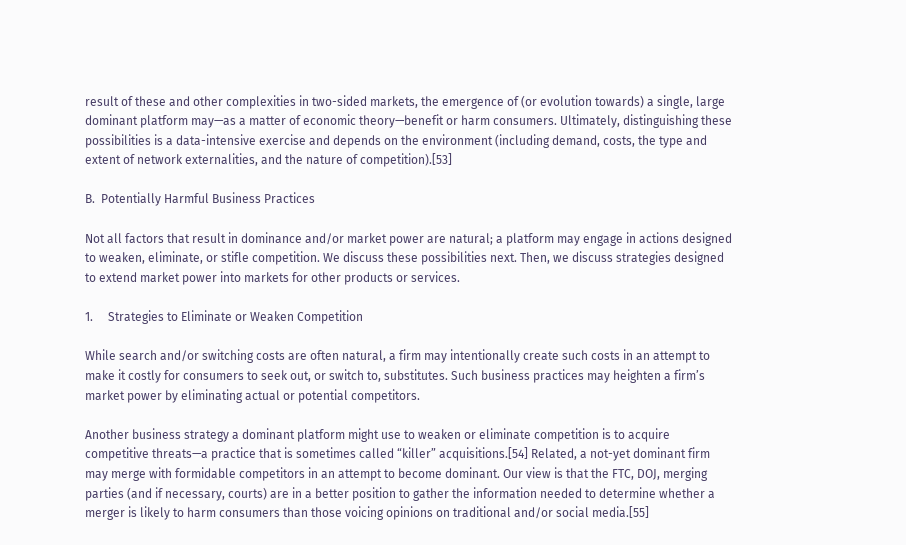result of these and other complexities in two-sided markets, the emergence of (or evolution towards) a single, large dominant platform may—as a matter of economic theory—benefit or harm consumers. Ultimately, distinguishing these possibilities is a data-intensive exercise and depends on the environment (including demand, costs, the type and extent of network externalities, and the nature of competition).[53]

B.  Potentially Harmful Business Practices

Not all factors that result in dominance and/or market power are natural; a platform may engage in actions designed to weaken, eliminate, or stifle competition. We discuss these possibilities next. Then, we discuss strategies designed to extend market power into markets for other products or services.

1.     Strategies to Eliminate or Weaken Competition

While search and/or switching costs are often natural, a firm may intentionally create such costs in an attempt to make it costly for consumers to seek out, or switch to, substitutes. Such business practices may heighten a firm’s market power by eliminating actual or potential competitors.

Another business strategy a dominant platform might use to weaken or eliminate competition is to acquire competitive threats—a practice that is sometimes called “killer” acquisitions.[54] Related, a not-yet dominant firm may merge with formidable competitors in an attempt to become dominant. Our view is that the FTC, DOJ, merging parties (and if necessary, courts) are in a better position to gather the information needed to determine whether a merger is likely to harm consumers than those voicing opinions on traditional and/or social media.[55]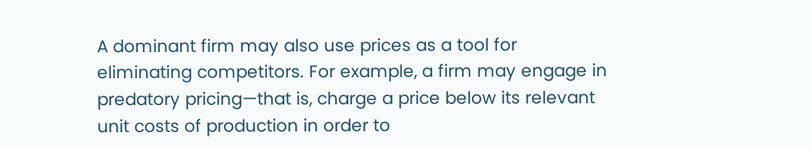A dominant firm may also use prices as a tool for eliminating competitors. For example, a firm may engage in predatory pricing—that is, charge a price below its relevant unit costs of production in order to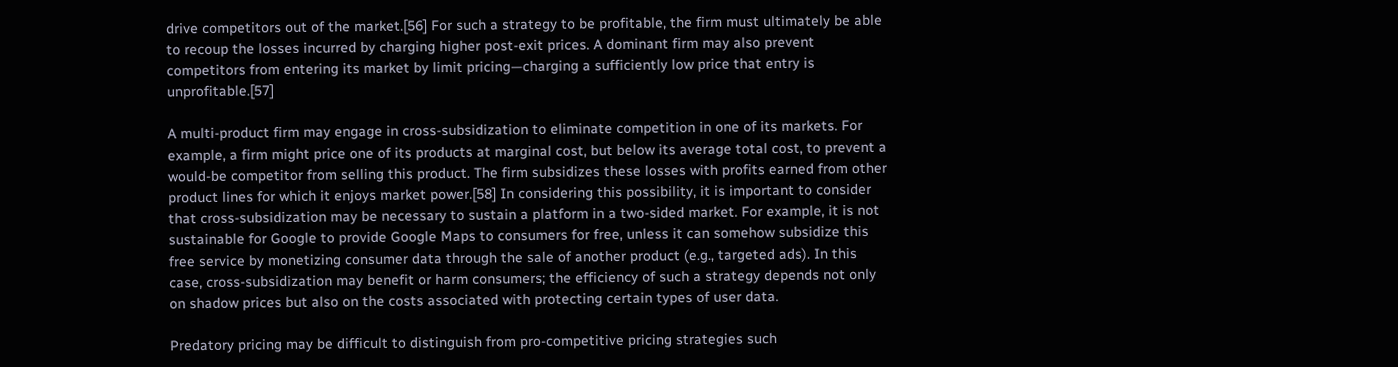drive competitors out of the market.[56] For such a strategy to be profitable, the firm must ultimately be able to recoup the losses incurred by charging higher post-exit prices. A dominant firm may also prevent competitors from entering its market by limit pricing—charging a sufficiently low price that entry is unprofitable.[57]

A multi-product firm may engage in cross-subsidization to eliminate competition in one of its markets. For example, a firm might price one of its products at marginal cost, but below its average total cost, to prevent a would-be competitor from selling this product. The firm subsidizes these losses with profits earned from other product lines for which it enjoys market power.[58] In considering this possibility, it is important to consider that cross-subsidization may be necessary to sustain a platform in a two-sided market. For example, it is not sustainable for Google to provide Google Maps to consumers for free, unless it can somehow subsidize this free service by monetizing consumer data through the sale of another product (e.g., targeted ads). In this case, cross-subsidization may benefit or harm consumers; the efficiency of such a strategy depends not only on shadow prices but also on the costs associated with protecting certain types of user data.

Predatory pricing may be difficult to distinguish from pro-competitive pricing strategies such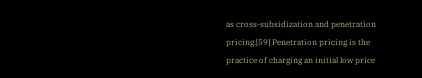as cross-subsidization and penetration pricing.[59] Penetration pricing is the practice of charging an initial low price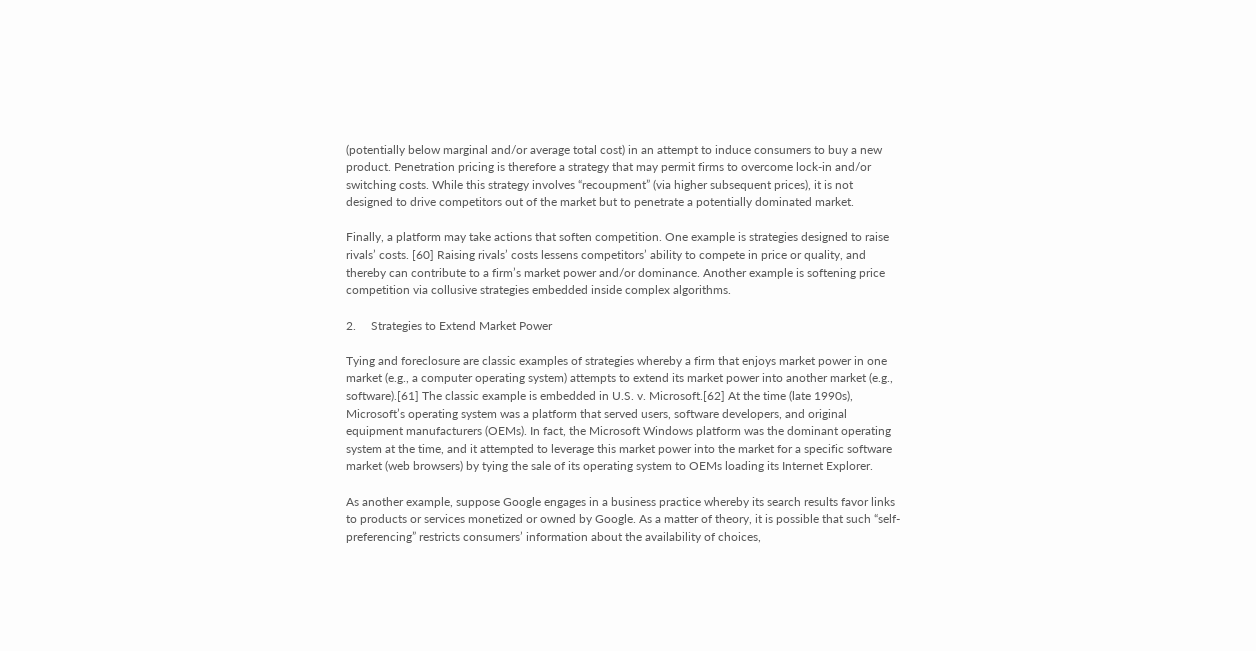(potentially below marginal and/or average total cost) in an attempt to induce consumers to buy a new product. Penetration pricing is therefore a strategy that may permit firms to overcome lock-in and/or switching costs. While this strategy involves “recoupment” (via higher subsequent prices), it is not designed to drive competitors out of the market but to penetrate a potentially dominated market.

Finally, a platform may take actions that soften competition. One example is strategies designed to raise rivals’ costs. [60] Raising rivals’ costs lessens competitors’ ability to compete in price or quality, and thereby can contribute to a firm’s market power and/or dominance. Another example is softening price competition via collusive strategies embedded inside complex algorithms.

2.     Strategies to Extend Market Power

Tying and foreclosure are classic examples of strategies whereby a firm that enjoys market power in one market (e.g., a computer operating system) attempts to extend its market power into another market (e.g., software).[61] The classic example is embedded in U.S. v. Microsoft.[62] At the time (late 1990s), Microsoft’s operating system was a platform that served users, software developers, and original equipment manufacturers (OEMs). In fact, the Microsoft Windows platform was the dominant operating system at the time, and it attempted to leverage this market power into the market for a specific software market (web browsers) by tying the sale of its operating system to OEMs loading its Internet Explorer.

As another example, suppose Google engages in a business practice whereby its search results favor links to products or services monetized or owned by Google. As a matter of theory, it is possible that such “self-preferencing” restricts consumers’ information about the availability of choices,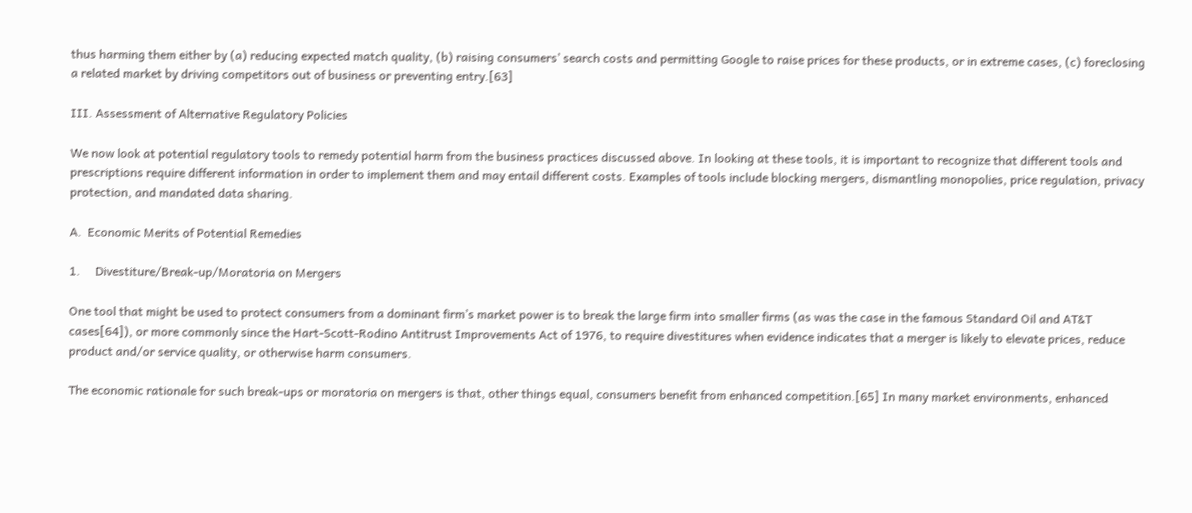thus harming them either by (a) reducing expected match quality, (b) raising consumers’ search costs and permitting Google to raise prices for these products, or in extreme cases, (c) foreclosing a related market by driving competitors out of business or preventing entry.[63]

III. Assessment of Alternative Regulatory Policies

We now look at potential regulatory tools to remedy potential harm from the business practices discussed above. In looking at these tools, it is important to recognize that different tools and prescriptions require different information in order to implement them and may entail different costs. Examples of tools include blocking mergers, dismantling monopolies, price regulation, privacy protection, and mandated data sharing.

A.  Economic Merits of Potential Remedies

1.     Divestiture/Break-up/Moratoria on Mergers

One tool that might be used to protect consumers from a dominant firm’s market power is to break the large firm into smaller firms (as was the case in the famous Standard Oil and AT&T cases[64]), or more commonly since the Hart-Scott-Rodino Antitrust Improvements Act of 1976, to require divestitures when evidence indicates that a merger is likely to elevate prices, reduce product and/or service quality, or otherwise harm consumers.

The economic rationale for such break-ups or moratoria on mergers is that, other things equal, consumers benefit from enhanced competition.[65] In many market environments, enhanced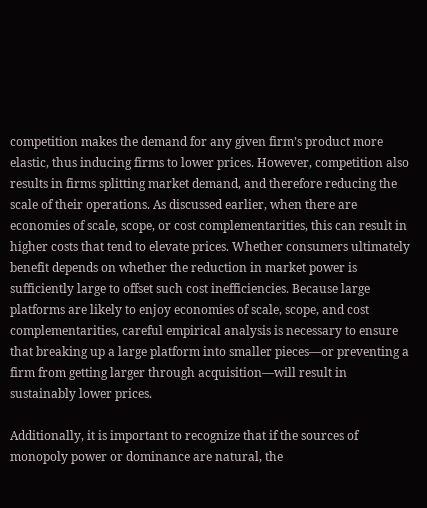competition makes the demand for any given firm’s product more elastic, thus inducing firms to lower prices. However, competition also results in firms splitting market demand, and therefore reducing the scale of their operations. As discussed earlier, when there are economies of scale, scope, or cost complementarities, this can result in higher costs that tend to elevate prices. Whether consumers ultimately benefit depends on whether the reduction in market power is sufficiently large to offset such cost inefficiencies. Because large platforms are likely to enjoy economies of scale, scope, and cost complementarities, careful empirical analysis is necessary to ensure that breaking up a large platform into smaller pieces—or preventing a firm from getting larger through acquisition—will result in sustainably lower prices.

Additionally, it is important to recognize that if the sources of monopoly power or dominance are natural, the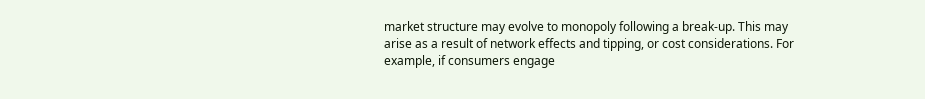market structure may evolve to monopoly following a break-up. This may arise as a result of network effects and tipping, or cost considerations. For example, if consumers engage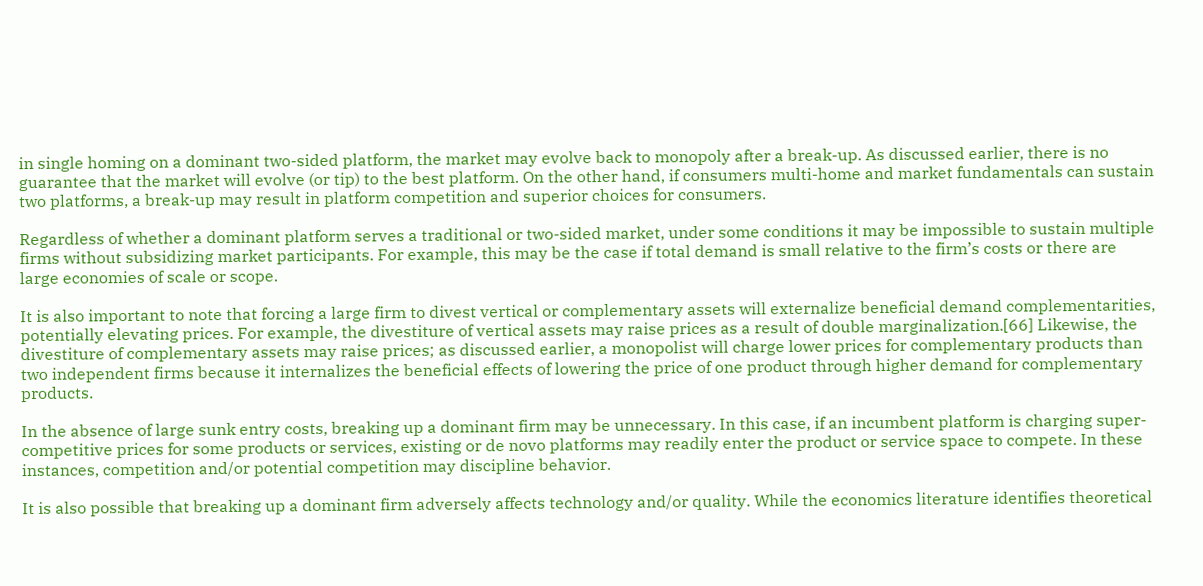in single homing on a dominant two-sided platform, the market may evolve back to monopoly after a break-up. As discussed earlier, there is no guarantee that the market will evolve (or tip) to the best platform. On the other hand, if consumers multi-home and market fundamentals can sustain two platforms, a break-up may result in platform competition and superior choices for consumers.

Regardless of whether a dominant platform serves a traditional or two-sided market, under some conditions it may be impossible to sustain multiple firms without subsidizing market participants. For example, this may be the case if total demand is small relative to the firm’s costs or there are large economies of scale or scope.

It is also important to note that forcing a large firm to divest vertical or complementary assets will externalize beneficial demand complementarities, potentially elevating prices. For example, the divestiture of vertical assets may raise prices as a result of double marginalization.[66] Likewise, the divestiture of complementary assets may raise prices; as discussed earlier, a monopolist will charge lower prices for complementary products than two independent firms because it internalizes the beneficial effects of lowering the price of one product through higher demand for complementary products.

In the absence of large sunk entry costs, breaking up a dominant firm may be unnecessary. In this case, if an incumbent platform is charging super-competitive prices for some products or services, existing or de novo platforms may readily enter the product or service space to compete. In these instances, competition and/or potential competition may discipline behavior.

It is also possible that breaking up a dominant firm adversely affects technology and/or quality. While the economics literature identifies theoretical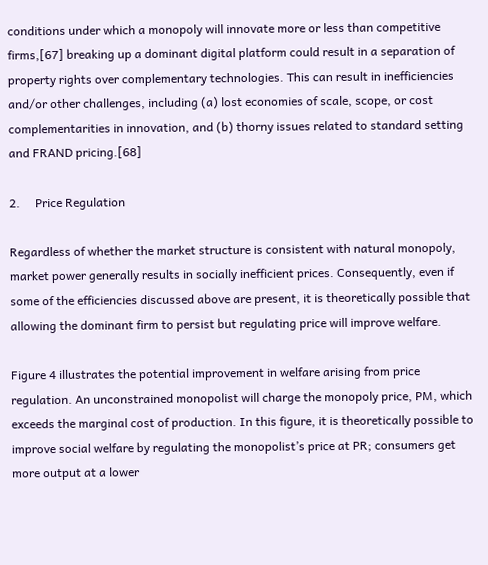conditions under which a monopoly will innovate more or less than competitive firms,[67] breaking up a dominant digital platform could result in a separation of property rights over complementary technologies. This can result in inefficiencies and/or other challenges, including (a) lost economies of scale, scope, or cost complementarities in innovation, and (b) thorny issues related to standard setting and FRAND pricing.[68]

2.     Price Regulation

Regardless of whether the market structure is consistent with natural monopoly, market power generally results in socially inefficient prices. Consequently, even if some of the efficiencies discussed above are present, it is theoretically possible that allowing the dominant firm to persist but regulating price will improve welfare.

Figure 4 illustrates the potential improvement in welfare arising from price regulation. An unconstrained monopolist will charge the monopoly price, PM, which exceeds the marginal cost of production. In this figure, it is theoretically possible to improve social welfare by regulating the monopolist’s price at PR; consumers get more output at a lower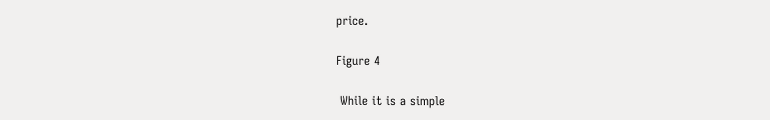price.

Figure 4

 While it is a simple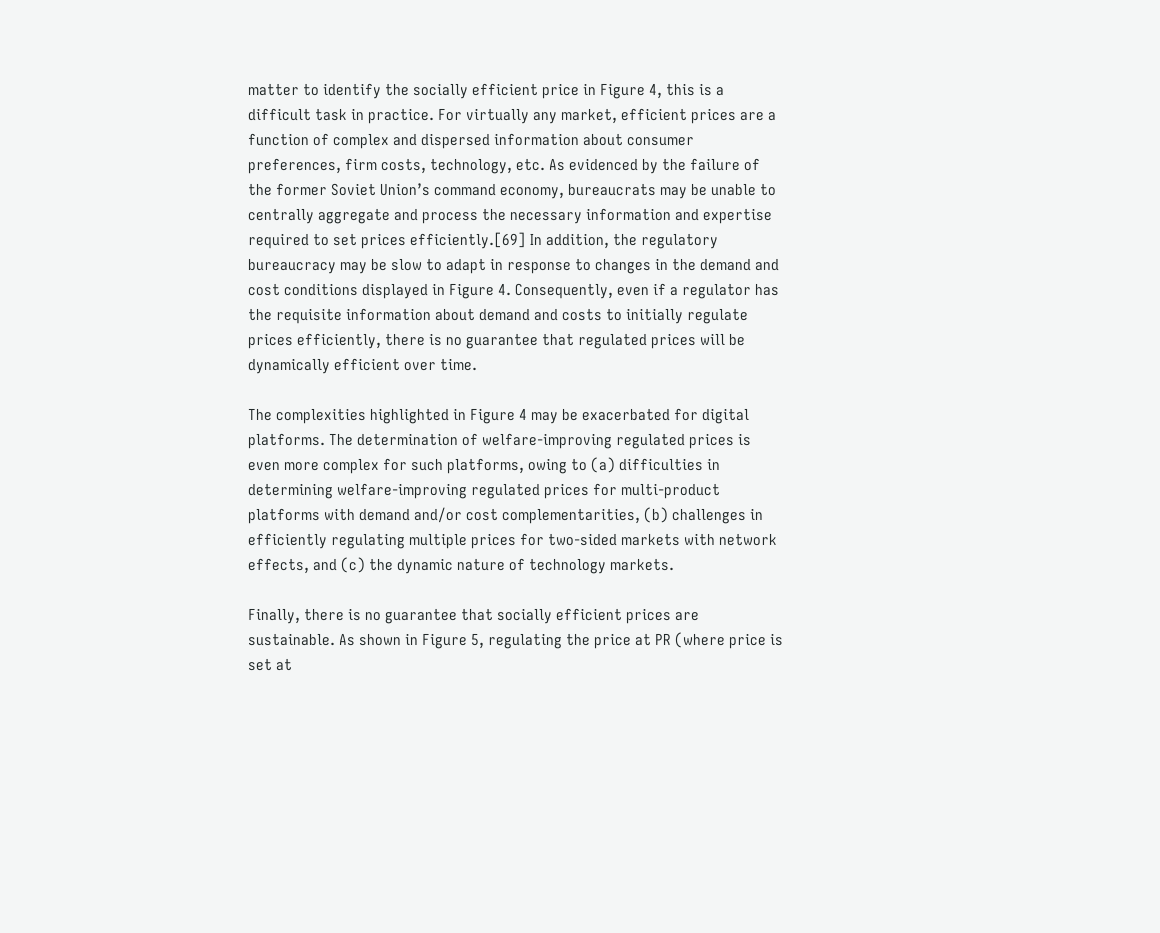matter to identify the socially efficient price in Figure 4, this is a difficult task in practice. For virtually any market, efficient prices are a function of complex and dispersed information about consumer preferences, firm costs, technology, etc. As evidenced by the failure of the former Soviet Union’s command economy, bureaucrats may be unable to centrally aggregate and process the necessary information and expertise required to set prices efficiently.[69] In addition, the regulatory bureaucracy may be slow to adapt in response to changes in the demand and cost conditions displayed in Figure 4. Consequently, even if a regulator has the requisite information about demand and costs to initially regulate prices efficiently, there is no guarantee that regulated prices will be dynamically efficient over time.

The complexities highlighted in Figure 4 may be exacerbated for digital platforms. The determination of welfare-improving regulated prices is even more complex for such platforms, owing to (a) difficulties in determining welfare-improving regulated prices for multi-product platforms with demand and/or cost complementarities, (b) challenges in efficiently regulating multiple prices for two-sided markets with network effects, and (c) the dynamic nature of technology markets.

Finally, there is no guarantee that socially efficient prices are sustainable. As shown in Figure 5, regulating the price at PR (where price is set at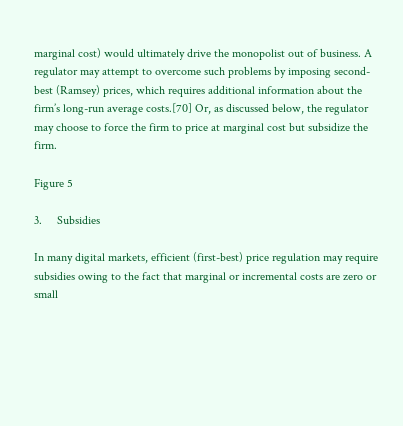marginal cost) would ultimately drive the monopolist out of business. A regulator may attempt to overcome such problems by imposing second-best (Ramsey) prices, which requires additional information about the firm’s long-run average costs.[70] Or, as discussed below, the regulator may choose to force the firm to price at marginal cost but subsidize the firm.

Figure 5

3.     Subsidies

In many digital markets, efficient (first-best) price regulation may require subsidies owing to the fact that marginal or incremental costs are zero or small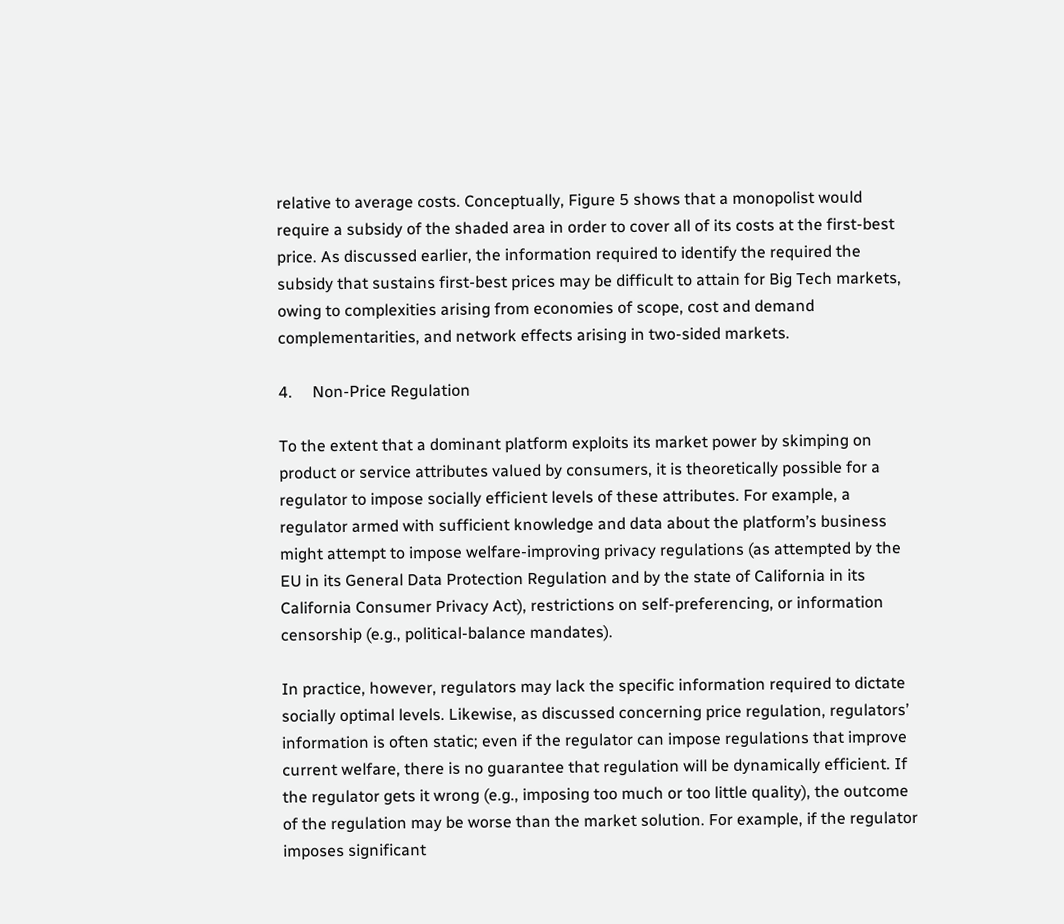relative to average costs. Conceptually, Figure 5 shows that a monopolist would require a subsidy of the shaded area in order to cover all of its costs at the first-best price. As discussed earlier, the information required to identify the required the subsidy that sustains first-best prices may be difficult to attain for Big Tech markets, owing to complexities arising from economies of scope, cost and demand complementarities, and network effects arising in two-sided markets.

4.     Non-Price Regulation

To the extent that a dominant platform exploits its market power by skimping on product or service attributes valued by consumers, it is theoretically possible for a regulator to impose socially efficient levels of these attributes. For example, a regulator armed with sufficient knowledge and data about the platform’s business might attempt to impose welfare-improving privacy regulations (as attempted by the EU in its General Data Protection Regulation and by the state of California in its California Consumer Privacy Act), restrictions on self-preferencing, or information censorship (e.g., political-balance mandates).

In practice, however, regulators may lack the specific information required to dictate socially optimal levels. Likewise, as discussed concerning price regulation, regulators’ information is often static; even if the regulator can impose regulations that improve current welfare, there is no guarantee that regulation will be dynamically efficient. If the regulator gets it wrong (e.g., imposing too much or too little quality), the outcome of the regulation may be worse than the market solution. For example, if the regulator imposes significant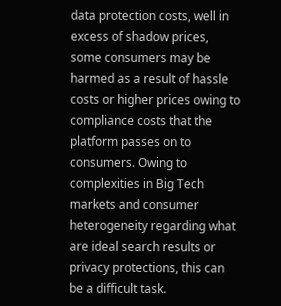data protection costs, well in excess of shadow prices, some consumers may be harmed as a result of hassle costs or higher prices owing to compliance costs that the platform passes on to consumers. Owing to complexities in Big Tech markets and consumer heterogeneity regarding what are ideal search results or privacy protections, this can be a difficult task.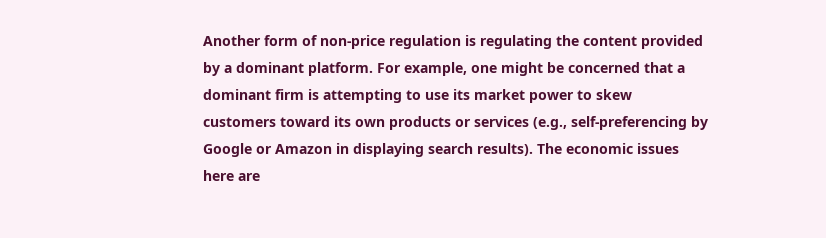Another form of non-price regulation is regulating the content provided by a dominant platform. For example, one might be concerned that a dominant firm is attempting to use its market power to skew customers toward its own products or services (e.g., self-preferencing by Google or Amazon in displaying search results). The economic issues here are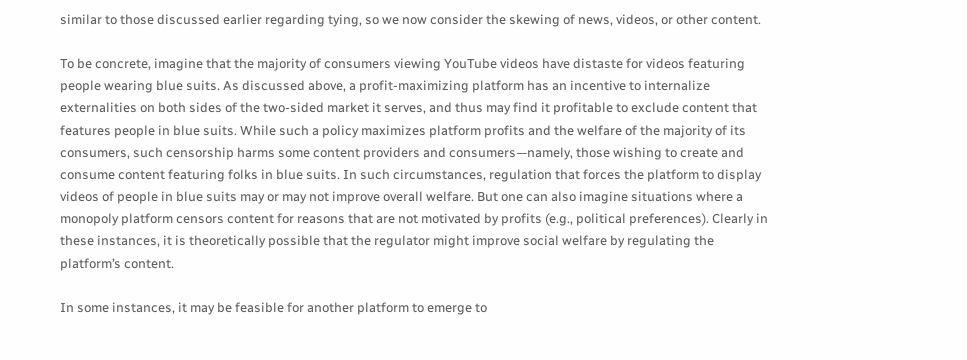similar to those discussed earlier regarding tying, so we now consider the skewing of news, videos, or other content.

To be concrete, imagine that the majority of consumers viewing YouTube videos have distaste for videos featuring people wearing blue suits. As discussed above, a profit-maximizing platform has an incentive to internalize externalities on both sides of the two-sided market it serves, and thus may find it profitable to exclude content that features people in blue suits. While such a policy maximizes platform profits and the welfare of the majority of its consumers, such censorship harms some content providers and consumers—namely, those wishing to create and consume content featuring folks in blue suits. In such circumstances, regulation that forces the platform to display videos of people in blue suits may or may not improve overall welfare. But one can also imagine situations where a monopoly platform censors content for reasons that are not motivated by profits (e.g., political preferences). Clearly in these instances, it is theoretically possible that the regulator might improve social welfare by regulating the platform’s content.

In some instances, it may be feasible for another platform to emerge to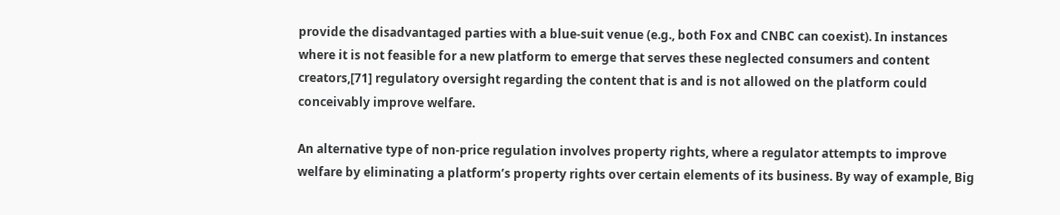provide the disadvantaged parties with a blue-suit venue (e.g., both Fox and CNBC can coexist). In instances where it is not feasible for a new platform to emerge that serves these neglected consumers and content creators,[71] regulatory oversight regarding the content that is and is not allowed on the platform could conceivably improve welfare.

An alternative type of non-price regulation involves property rights, where a regulator attempts to improve welfare by eliminating a platform’s property rights over certain elements of its business. By way of example, Big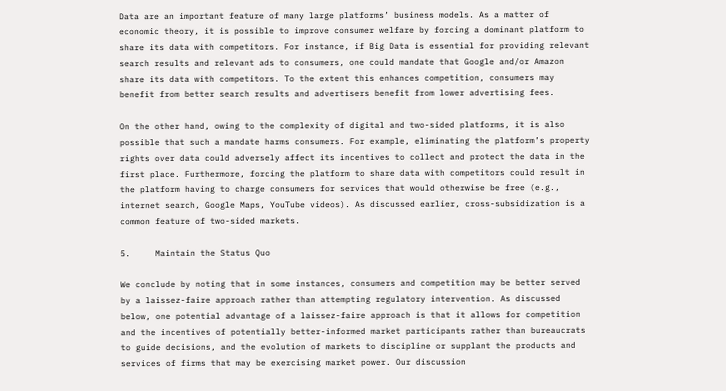Data are an important feature of many large platforms’ business models. As a matter of economic theory, it is possible to improve consumer welfare by forcing a dominant platform to share its data with competitors. For instance, if Big Data is essential for providing relevant search results and relevant ads to consumers, one could mandate that Google and/or Amazon share its data with competitors. To the extent this enhances competition, consumers may benefit from better search results and advertisers benefit from lower advertising fees.

On the other hand, owing to the complexity of digital and two-sided platforms, it is also possible that such a mandate harms consumers. For example, eliminating the platform’s property rights over data could adversely affect its incentives to collect and protect the data in the first place. Furthermore, forcing the platform to share data with competitors could result in the platform having to charge consumers for services that would otherwise be free (e.g., internet search, Google Maps, YouTube videos). As discussed earlier, cross-subsidization is a common feature of two-sided markets.

5.     Maintain the Status Quo

We conclude by noting that in some instances, consumers and competition may be better served by a laissez-faire approach rather than attempting regulatory intervention. As discussed below, one potential advantage of a laissez-faire approach is that it allows for competition and the incentives of potentially better-informed market participants rather than bureaucrats to guide decisions, and the evolution of markets to discipline or supplant the products and services of firms that may be exercising market power. Our discussion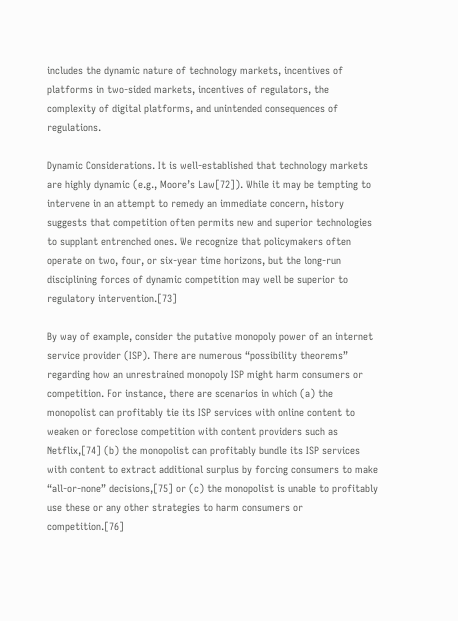includes the dynamic nature of technology markets, incentives of platforms in two-sided markets, incentives of regulators, the complexity of digital platforms, and unintended consequences of regulations.

Dynamic Considerations. It is well-established that technology markets are highly dynamic (e.g., Moore’s Law[72]). While it may be tempting to intervene in an attempt to remedy an immediate concern, history suggests that competition often permits new and superior technologies to supplant entrenched ones. We recognize that policymakers often operate on two, four, or six-year time horizons, but the long-run disciplining forces of dynamic competition may well be superior to regulatory intervention.[73]

By way of example, consider the putative monopoly power of an internet service provider (ISP). There are numerous “possibility theorems” regarding how an unrestrained monopoly ISP might harm consumers or competition. For instance, there are scenarios in which (a) the monopolist can profitably tie its ISP services with online content to weaken or foreclose competition with content providers such as Netflix,[74] (b) the monopolist can profitably bundle its ISP services with content to extract additional surplus by forcing consumers to make “all-or-none” decisions,[75] or (c) the monopolist is unable to profitably use these or any other strategies to harm consumers or competition.[76]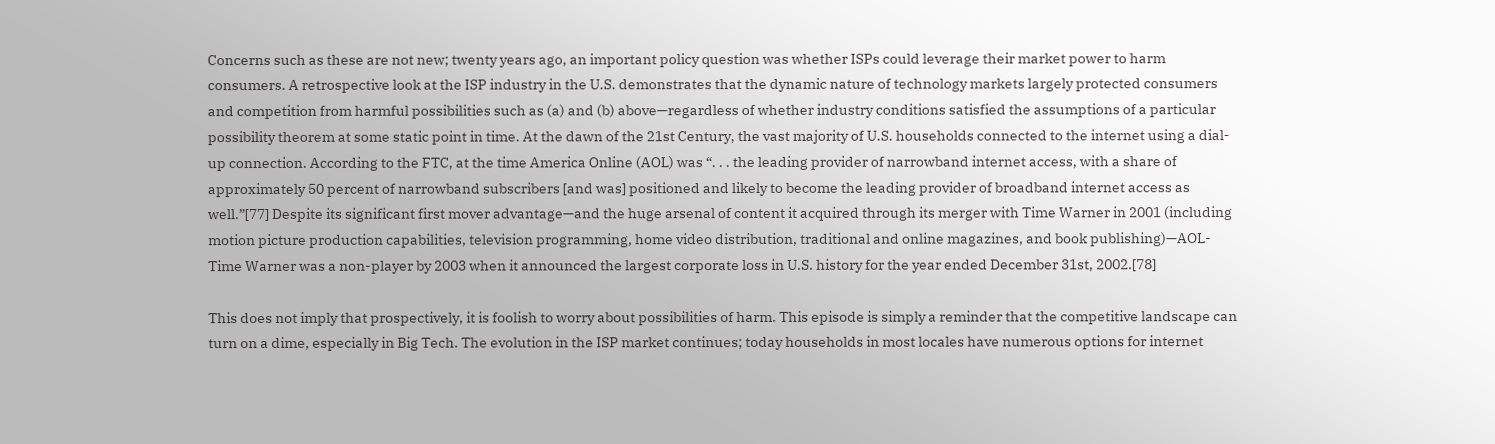Concerns such as these are not new; twenty years ago, an important policy question was whether ISPs could leverage their market power to harm consumers. A retrospective look at the ISP industry in the U.S. demonstrates that the dynamic nature of technology markets largely protected consumers and competition from harmful possibilities such as (a) and (b) above—regardless of whether industry conditions satisfied the assumptions of a particular possibility theorem at some static point in time. At the dawn of the 21st Century, the vast majority of U.S. households connected to the internet using a dial-up connection. According to the FTC, at the time America Online (AOL) was “. . . the leading provider of narrowband internet access, with a share of approximately 50 percent of narrowband subscribers [and was] positioned and likely to become the leading provider of broadband internet access as well.”[77] Despite its significant first mover advantage—and the huge arsenal of content it acquired through its merger with Time Warner in 2001 (including motion picture production capabilities, television programming, home video distribution, traditional and online magazines, and book publishing)—AOL-Time Warner was a non-player by 2003 when it announced the largest corporate loss in U.S. history for the year ended December 31st, 2002.[78]

This does not imply that prospectively, it is foolish to worry about possibilities of harm. This episode is simply a reminder that the competitive landscape can turn on a dime, especially in Big Tech. The evolution in the ISP market continues; today households in most locales have numerous options for internet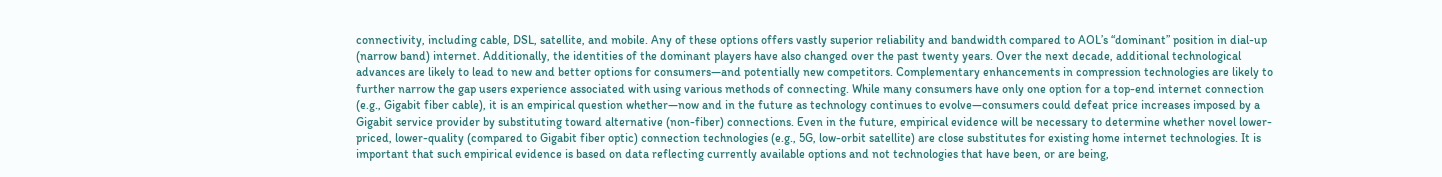connectivity, including cable, DSL, satellite, and mobile. Any of these options offers vastly superior reliability and bandwidth compared to AOL’s “dominant” position in dial-up (narrow band) internet. Additionally, the identities of the dominant players have also changed over the past twenty years. Over the next decade, additional technological advances are likely to lead to new and better options for consumers—and potentially new competitors. Complementary enhancements in compression technologies are likely to further narrow the gap users experience associated with using various methods of connecting. While many consumers have only one option for a top-end internet connection (e.g., Gigabit fiber cable), it is an empirical question whether—now and in the future as technology continues to evolve—consumers could defeat price increases imposed by a Gigabit service provider by substituting toward alternative (non-fiber) connections. Even in the future, empirical evidence will be necessary to determine whether novel lower-priced, lower-quality (compared to Gigabit fiber optic) connection technologies (e.g., 5G, low-orbit satellite) are close substitutes for existing home internet technologies. It is important that such empirical evidence is based on data reflecting currently available options and not technologies that have been, or are being,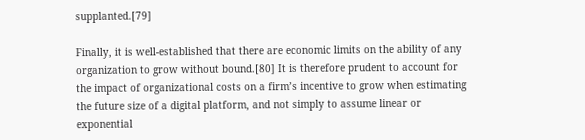supplanted.[79]

Finally, it is well-established that there are economic limits on the ability of any organization to grow without bound.[80] It is therefore prudent to account for the impact of organizational costs on a firm’s incentive to grow when estimating the future size of a digital platform, and not simply to assume linear or exponential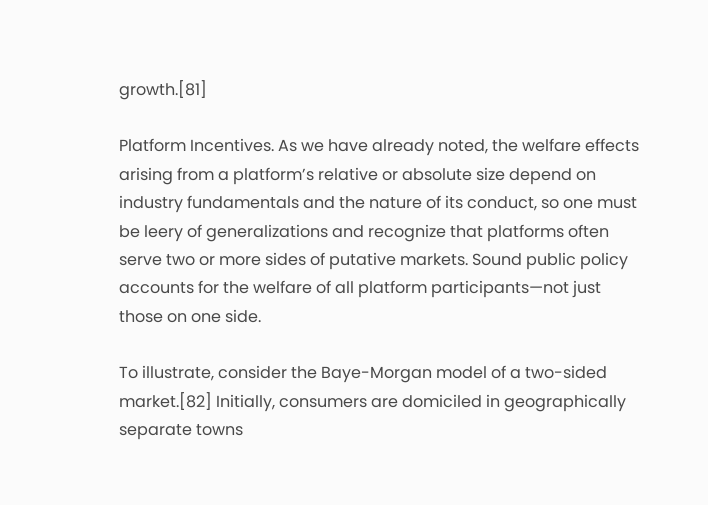growth.[81]

Platform Incentives. As we have already noted, the welfare effects arising from a platform’s relative or absolute size depend on industry fundamentals and the nature of its conduct, so one must be leery of generalizations and recognize that platforms often serve two or more sides of putative markets. Sound public policy accounts for the welfare of all platform participants—not just those on one side.

To illustrate, consider the Baye-Morgan model of a two-sided market.[82] Initially, consumers are domiciled in geographically separate towns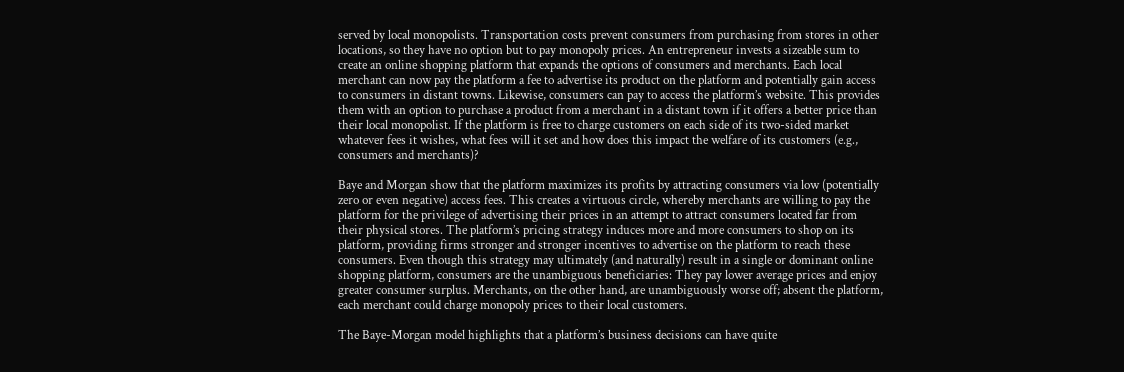served by local monopolists. Transportation costs prevent consumers from purchasing from stores in other locations, so they have no option but to pay monopoly prices. An entrepreneur invests a sizeable sum to create an online shopping platform that expands the options of consumers and merchants. Each local merchant can now pay the platform a fee to advertise its product on the platform and potentially gain access to consumers in distant towns. Likewise, consumers can pay to access the platform’s website. This provides them with an option to purchase a product from a merchant in a distant town if it offers a better price than their local monopolist. If the platform is free to charge customers on each side of its two-sided market whatever fees it wishes, what fees will it set and how does this impact the welfare of its customers (e.g., consumers and merchants)?

Baye and Morgan show that the platform maximizes its profits by attracting consumers via low (potentially zero or even negative) access fees. This creates a virtuous circle, whereby merchants are willing to pay the platform for the privilege of advertising their prices in an attempt to attract consumers located far from their physical stores. The platform’s pricing strategy induces more and more consumers to shop on its platform, providing firms stronger and stronger incentives to advertise on the platform to reach these consumers. Even though this strategy may ultimately (and naturally) result in a single or dominant online shopping platform, consumers are the unambiguous beneficiaries: They pay lower average prices and enjoy greater consumer surplus. Merchants, on the other hand, are unambiguously worse off; absent the platform, each merchant could charge monopoly prices to their local customers.

The Baye-Morgan model highlights that a platform’s business decisions can have quite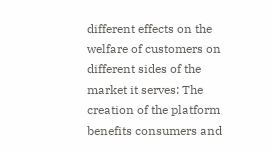different effects on the welfare of customers on different sides of the market it serves: The creation of the platform benefits consumers and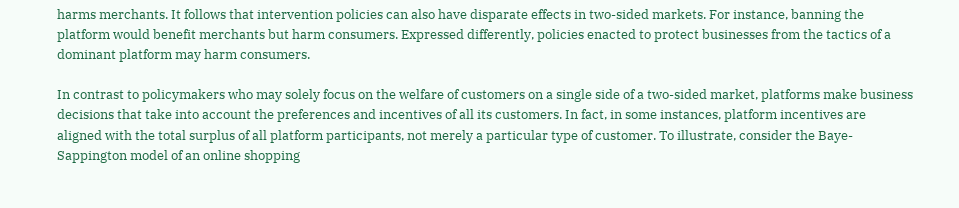harms merchants. It follows that intervention policies can also have disparate effects in two-sided markets. For instance, banning the platform would benefit merchants but harm consumers. Expressed differently, policies enacted to protect businesses from the tactics of a dominant platform may harm consumers.

In contrast to policymakers who may solely focus on the welfare of customers on a single side of a two-sided market, platforms make business decisions that take into account the preferences and incentives of all its customers. In fact, in some instances, platform incentives are aligned with the total surplus of all platform participants, not merely a particular type of customer. To illustrate, consider the Baye-Sappington model of an online shopping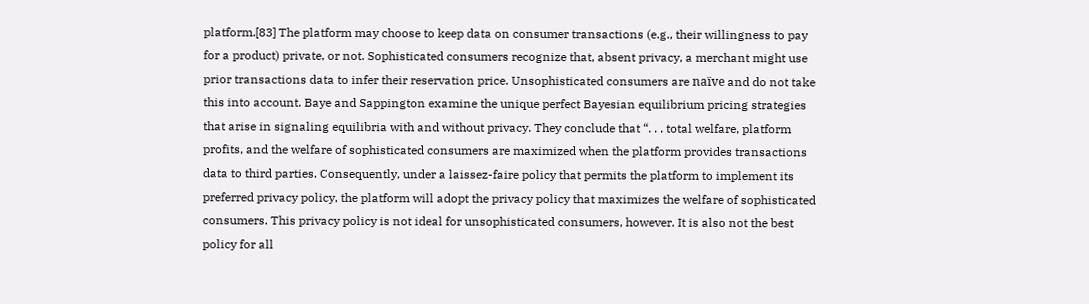platform.[83] The platform may choose to keep data on consumer transactions (e.g., their willingness to pay for a product) private, or not. Sophisticated consumers recognize that, absent privacy, a merchant might use prior transactions data to infer their reservation price. Unsophisticated consumers are naïve and do not take this into account. Baye and Sappington examine the unique perfect Bayesian equilibrium pricing strategies that arise in signaling equilibria with and without privacy. They conclude that “. . . total welfare, platform profits, and the welfare of sophisticated consumers are maximized when the platform provides transactions data to third parties. Consequently, under a laissez-faire policy that permits the platform to implement its preferred privacy policy, the platform will adopt the privacy policy that maximizes the welfare of sophisticated consumers. This privacy policy is not ideal for unsophisticated consumers, however. It is also not the best policy for all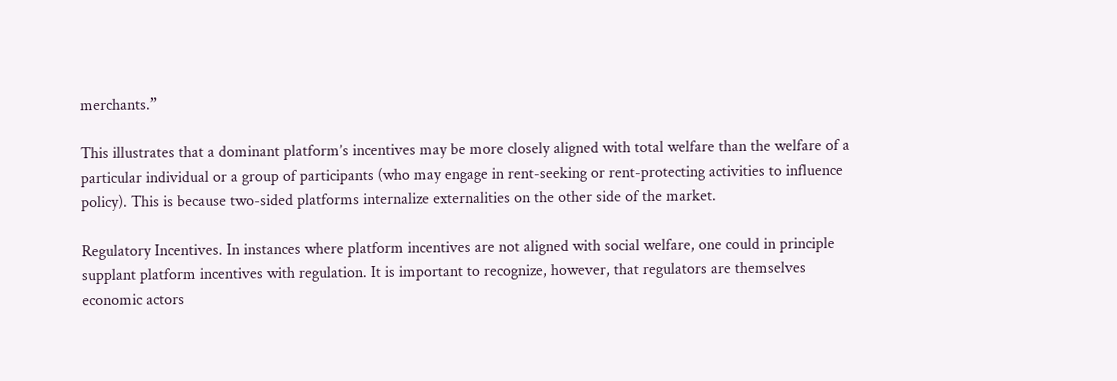merchants.”

This illustrates that a dominant platform’s incentives may be more closely aligned with total welfare than the welfare of a particular individual or a group of participants (who may engage in rent-seeking or rent-protecting activities to influence policy). This is because two-sided platforms internalize externalities on the other side of the market.

Regulatory Incentives. In instances where platform incentives are not aligned with social welfare, one could in principle supplant platform incentives with regulation. It is important to recognize, however, that regulators are themselves economic actors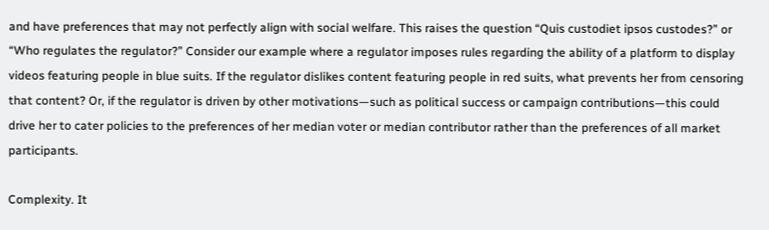and have preferences that may not perfectly align with social welfare. This raises the question “Quis custodiet ipsos custodes?” or “Who regulates the regulator?” Consider our example where a regulator imposes rules regarding the ability of a platform to display videos featuring people in blue suits. If the regulator dislikes content featuring people in red suits, what prevents her from censoring that content? Or, if the regulator is driven by other motivations—such as political success or campaign contributions—this could drive her to cater policies to the preferences of her median voter or median contributor rather than the preferences of all market participants.

Complexity. It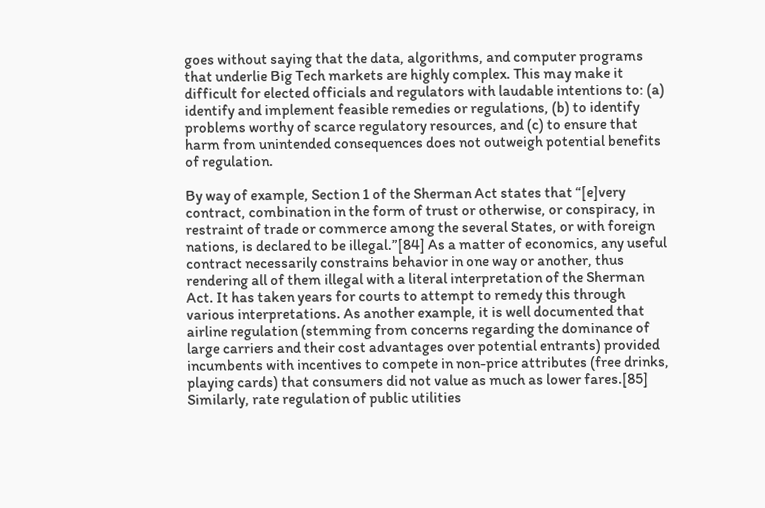goes without saying that the data, algorithms, and computer programs that underlie Big Tech markets are highly complex. This may make it difficult for elected officials and regulators with laudable intentions to: (a) identify and implement feasible remedies or regulations, (b) to identify problems worthy of scarce regulatory resources, and (c) to ensure that harm from unintended consequences does not outweigh potential benefits of regulation.

By way of example, Section 1 of the Sherman Act states that “[e]very contract, combination in the form of trust or otherwise, or conspiracy, in restraint of trade or commerce among the several States, or with foreign nations, is declared to be illegal.”[84] As a matter of economics, any useful contract necessarily constrains behavior in one way or another, thus rendering all of them illegal with a literal interpretation of the Sherman Act. It has taken years for courts to attempt to remedy this through various interpretations. As another example, it is well documented that airline regulation (stemming from concerns regarding the dominance of large carriers and their cost advantages over potential entrants) provided incumbents with incentives to compete in non-price attributes (free drinks, playing cards) that consumers did not value as much as lower fares.[85] Similarly, rate regulation of public utilities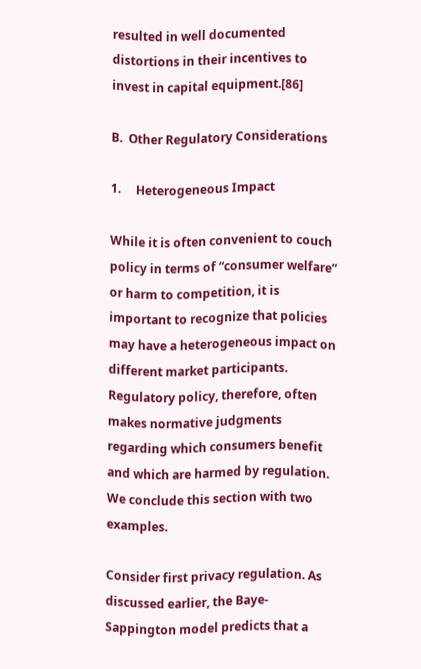resulted in well documented distortions in their incentives to invest in capital equipment.[86]

B.  Other Regulatory Considerations

1.     Heterogeneous Impact

While it is often convenient to couch policy in terms of “consumer welfare” or harm to competition, it is important to recognize that policies may have a heterogeneous impact on different market participants. Regulatory policy, therefore, often makes normative judgments regarding which consumers benefit and which are harmed by regulation. We conclude this section with two examples.

Consider first privacy regulation. As discussed earlier, the Baye-Sappington model predicts that a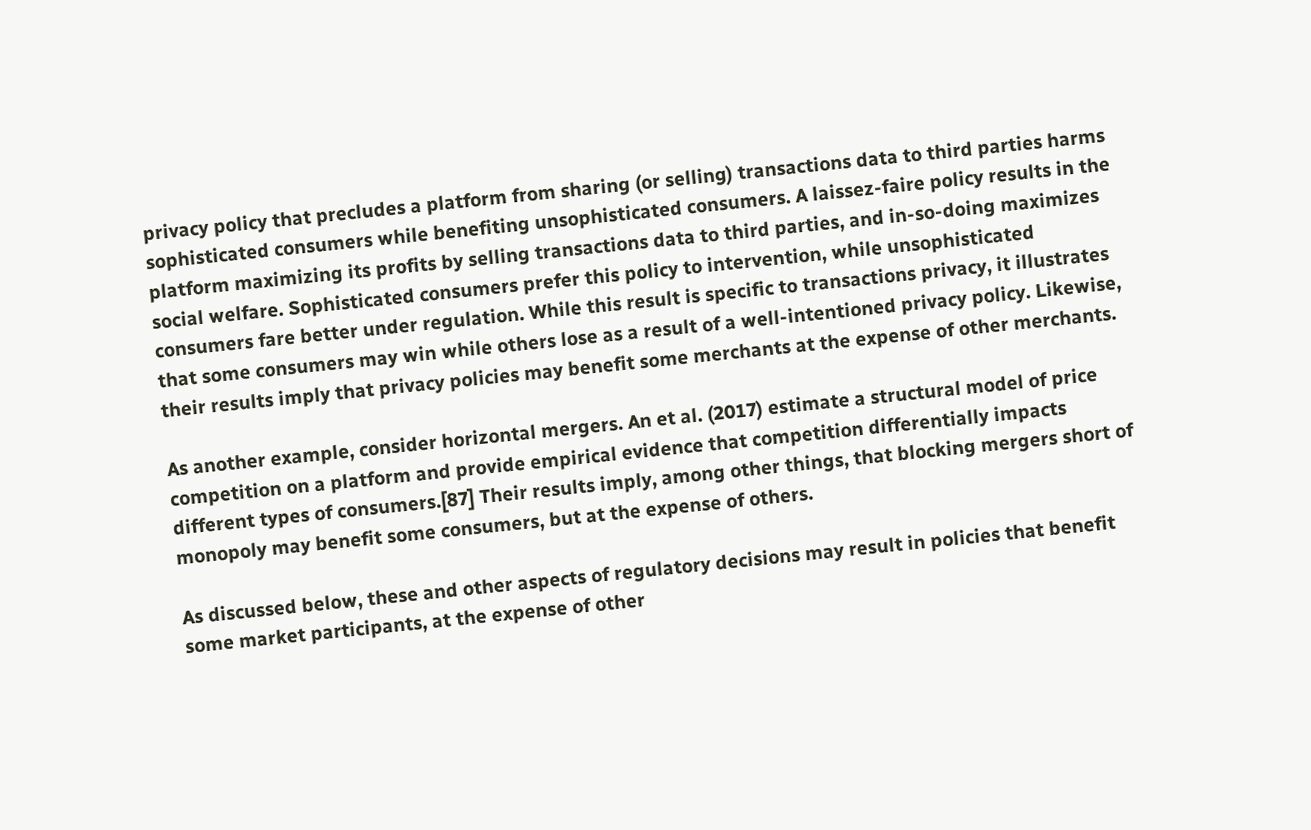privacy policy that precludes a platform from sharing (or selling) transactions data to third parties harms sophisticated consumers while benefiting unsophisticated consumers. A laissez-faire policy results in the platform maximizing its profits by selling transactions data to third parties, and in-so-doing maximizes social welfare. Sophisticated consumers prefer this policy to intervention, while unsophisticated consumers fare better under regulation. While this result is specific to transactions privacy, it illustrates that some consumers may win while others lose as a result of a well-intentioned privacy policy. Likewise, their results imply that privacy policies may benefit some merchants at the expense of other merchants.

As another example, consider horizontal mergers. An et al. (2017) estimate a structural model of price competition on a platform and provide empirical evidence that competition differentially impacts different types of consumers.[87] Their results imply, among other things, that blocking mergers short of monopoly may benefit some consumers, but at the expense of others.

As discussed below, these and other aspects of regulatory decisions may result in policies that benefit some market participants, at the expense of other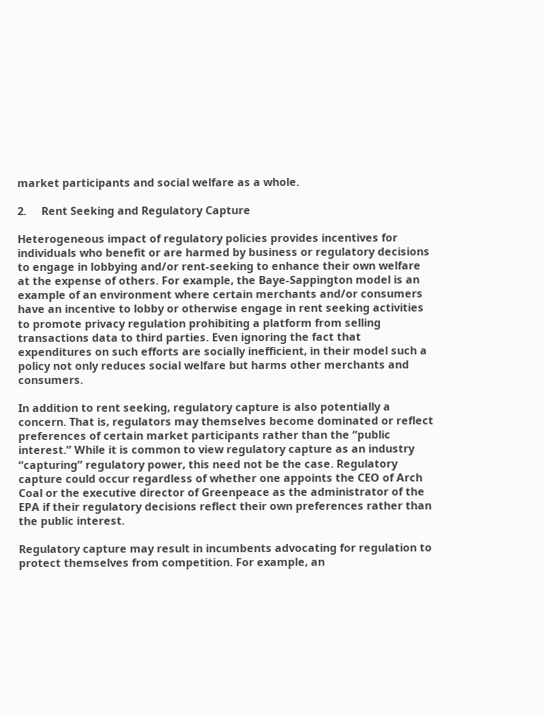market participants and social welfare as a whole.

2.     Rent Seeking and Regulatory Capture

Heterogeneous impact of regulatory policies provides incentives for individuals who benefit or are harmed by business or regulatory decisions to engage in lobbying and/or rent-seeking to enhance their own welfare at the expense of others. For example, the Baye-Sappington model is an example of an environment where certain merchants and/or consumers have an incentive to lobby or otherwise engage in rent seeking activities to promote privacy regulation prohibiting a platform from selling transactions data to third parties. Even ignoring the fact that expenditures on such efforts are socially inefficient, in their model such a policy not only reduces social welfare but harms other merchants and consumers.

In addition to rent seeking, regulatory capture is also potentially a concern. That is, regulators may themselves become dominated or reflect preferences of certain market participants rather than the “public interest.” While it is common to view regulatory capture as an industry “capturing” regulatory power, this need not be the case. Regulatory capture could occur regardless of whether one appoints the CEO of Arch Coal or the executive director of Greenpeace as the administrator of the EPA if their regulatory decisions reflect their own preferences rather than the public interest.

Regulatory capture may result in incumbents advocating for regulation to protect themselves from competition. For example, an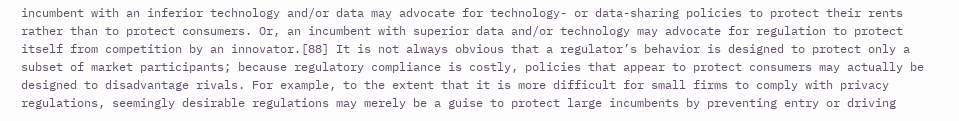incumbent with an inferior technology and/or data may advocate for technology- or data-sharing policies to protect their rents rather than to protect consumers. Or, an incumbent with superior data and/or technology may advocate for regulation to protect itself from competition by an innovator.[88] It is not always obvious that a regulator’s behavior is designed to protect only a subset of market participants; because regulatory compliance is costly, policies that appear to protect consumers may actually be designed to disadvantage rivals. For example, to the extent that it is more difficult for small firms to comply with privacy regulations, seemingly desirable regulations may merely be a guise to protect large incumbents by preventing entry or driving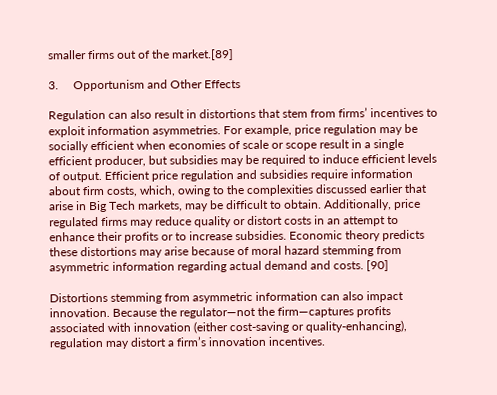smaller firms out of the market.[89]

3.     Opportunism and Other Effects

Regulation can also result in distortions that stem from firms’ incentives to exploit information asymmetries. For example, price regulation may be socially efficient when economies of scale or scope result in a single efficient producer, but subsidies may be required to induce efficient levels of output. Efficient price regulation and subsidies require information about firm costs, which, owing to the complexities discussed earlier that arise in Big Tech markets, may be difficult to obtain. Additionally, price regulated firms may reduce quality or distort costs in an attempt to enhance their profits or to increase subsidies. Economic theory predicts these distortions may arise because of moral hazard stemming from asymmetric information regarding actual demand and costs. [90]

Distortions stemming from asymmetric information can also impact innovation. Because the regulator—not the firm—captures profits associated with innovation (either cost-saving or quality-enhancing), regulation may distort a firm’s innovation incentives.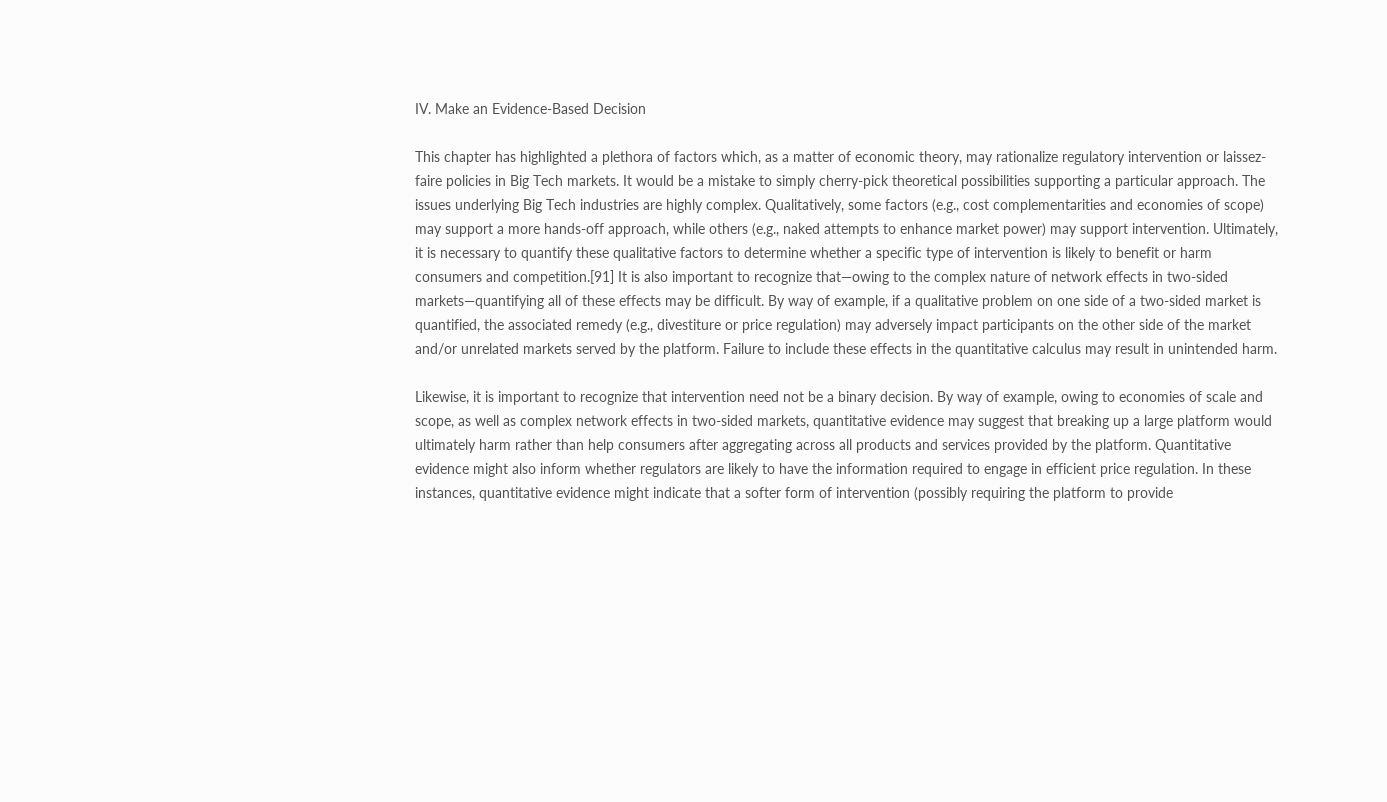IV. Make an Evidence-Based Decision

This chapter has highlighted a plethora of factors which, as a matter of economic theory, may rationalize regulatory intervention or laissez-faire policies in Big Tech markets. It would be a mistake to simply cherry-pick theoretical possibilities supporting a particular approach. The issues underlying Big Tech industries are highly complex. Qualitatively, some factors (e.g., cost complementarities and economies of scope) may support a more hands-off approach, while others (e.g., naked attempts to enhance market power) may support intervention. Ultimately, it is necessary to quantify these qualitative factors to determine whether a specific type of intervention is likely to benefit or harm consumers and competition.[91] It is also important to recognize that—owing to the complex nature of network effects in two-sided markets—quantifying all of these effects may be difficult. By way of example, if a qualitative problem on one side of a two-sided market is quantified, the associated remedy (e.g., divestiture or price regulation) may adversely impact participants on the other side of the market and/or unrelated markets served by the platform. Failure to include these effects in the quantitative calculus may result in unintended harm.

Likewise, it is important to recognize that intervention need not be a binary decision. By way of example, owing to economies of scale and scope, as well as complex network effects in two-sided markets, quantitative evidence may suggest that breaking up a large platform would ultimately harm rather than help consumers after aggregating across all products and services provided by the platform. Quantitative evidence might also inform whether regulators are likely to have the information required to engage in efficient price regulation. In these instances, quantitative evidence might indicate that a softer form of intervention (possibly requiring the platform to provide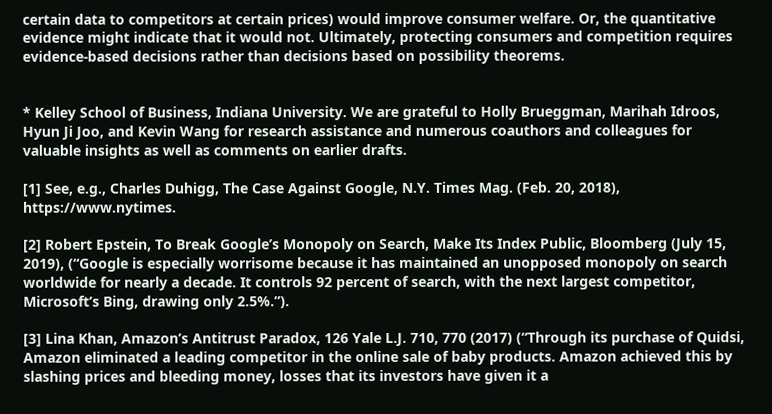certain data to competitors at certain prices) would improve consumer welfare. Or, the quantitative evidence might indicate that it would not. Ultimately, protecting consumers and competition requires evidence-based decisions rather than decisions based on possibility theorems.


* Kelley School of Business, Indiana University. We are grateful to Holly Brueggman, Marihah Idroos, Hyun Ji Joo, and Kevin Wang for research assistance and numerous coauthors and colleagues for valuable insights as well as comments on earlier drafts.

[1] See, e.g., Charles Duhigg, The Case Against Google, N.Y. Times Mag. (Feb. 20, 2018), https://www.nytimes.

[2] Robert Epstein, To Break Google’s Monopoly on Search, Make Its Index Public, Bloomberg (July 15, 2019), (“Google is especially worrisome because it has maintained an unopposed monopoly on search worldwide for nearly a decade. It controls 92 percent of search, with the next largest competitor, Microsoft’s Bing, drawing only 2.5%.”).

[3] Lina Khan, Amazon’s Antitrust Paradox, 126 Yale L.J. 710, 770 (2017) (“Through its purchase of Quidsi, Amazon eliminated a leading competitor in the online sale of baby products. Amazon achieved this by slashing prices and bleeding money, losses that its investors have given it a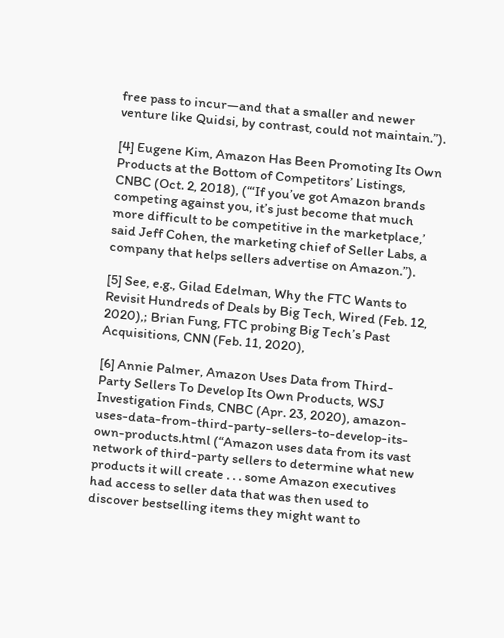free pass to incur—and that a smaller and newer venture like Quidsi, by contrast, could not maintain.”).

[4] Eugene Kim, Amazon Has Been Promoting Its Own Products at the Bottom of Competitors’ Listings, CNBC (Oct. 2, 2018), (“‘If you’ve got Amazon brands competing against you, it’s just become that much more difficult to be competitive in the marketplace,’ said Jeff Cohen, the marketing chief of Seller Labs, a company that helps sellers advertise on Amazon.”).

[5] See, e.g., Gilad Edelman, Why the FTC Wants to Revisit Hundreds of Deals by Big Tech, Wired (Feb. 12, 2020),; Brian Fung, FTC probing Big Tech’s Past Acquisitions, CNN (Feb. 11, 2020),

[6] Annie Palmer, Amazon Uses Data from Third-Party Sellers To Develop Its Own Products, WSJ Investigation Finds, CNBC (Apr. 23, 2020), amazon-uses-data-from-third-party-sellers-to-develop-its-own-products.html (“Amazon uses data from its vast network of third-party sellers to determine what new products it will create . . . some Amazon executives had access to seller data that was then used to discover bestselling items they might want to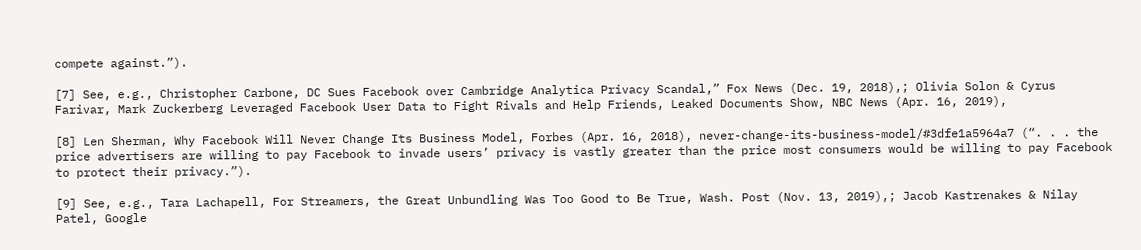compete against.”).

[7] See, e.g., Christopher Carbone, DC Sues Facebook over Cambridge Analytica Privacy Scandal,” Fox News (Dec. 19, 2018),; Olivia Solon & Cyrus Farivar, Mark Zuckerberg Leveraged Facebook User Data to Fight Rivals and Help Friends, Leaked Documents Show, NBC News (Apr. 16, 2019),

[8] Len Sherman, Why Facebook Will Never Change Its Business Model, Forbes (Apr. 16, 2018), never-change-its-business-model/#3dfe1a5964a7 (“. . . the price advertisers are willing to pay Facebook to invade users’ privacy is vastly greater than the price most consumers would be willing to pay Facebook to protect their privacy.”).

[9] See, e.g., Tara Lachapell, For Streamers, the Great Unbundling Was Too Good to Be True, Wash. Post (Nov. 13, 2019),; Jacob Kastrenakes & Nilay Patel, Google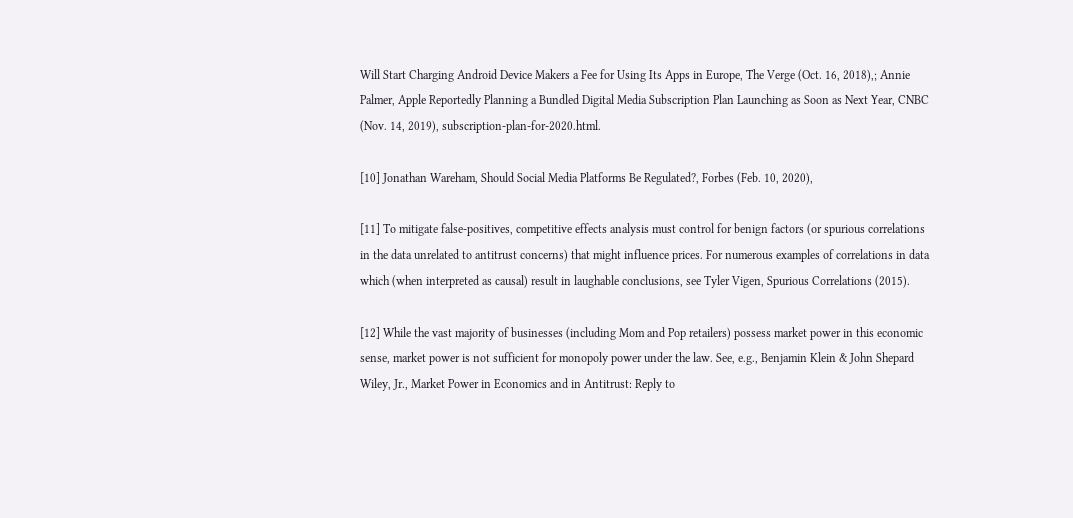Will Start Charging Android Device Makers a Fee for Using Its Apps in Europe, The Verge (Oct. 16, 2018),; Annie Palmer, Apple Reportedly Planning a Bundled Digital Media Subscription Plan Launching as Soon as Next Year, CNBC (Nov. 14, 2019), subscription-plan-for-2020.html.

[10] Jonathan Wareham, Should Social Media Platforms Be Regulated?, Forbes (Feb. 10, 2020),

[11] To mitigate false-positives, competitive effects analysis must control for benign factors (or spurious correlations in the data unrelated to antitrust concerns) that might influence prices. For numerous examples of correlations in data which (when interpreted as causal) result in laughable conclusions, see Tyler Vigen, Spurious Correlations (2015).

[12] While the vast majority of businesses (including Mom and Pop retailers) possess market power in this economic sense, market power is not sufficient for monopoly power under the law. See, e.g., Benjamin Klein & John Shepard Wiley, Jr., Market Power in Economics and in Antitrust: Reply to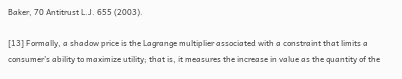Baker, 70 Antitrust L.J. 655 (2003).

[13] Formally, a shadow price is the Lagrange multiplier associated with a constraint that limits a consumer’s ability to maximize utility; that is, it measures the increase in value as the quantity of the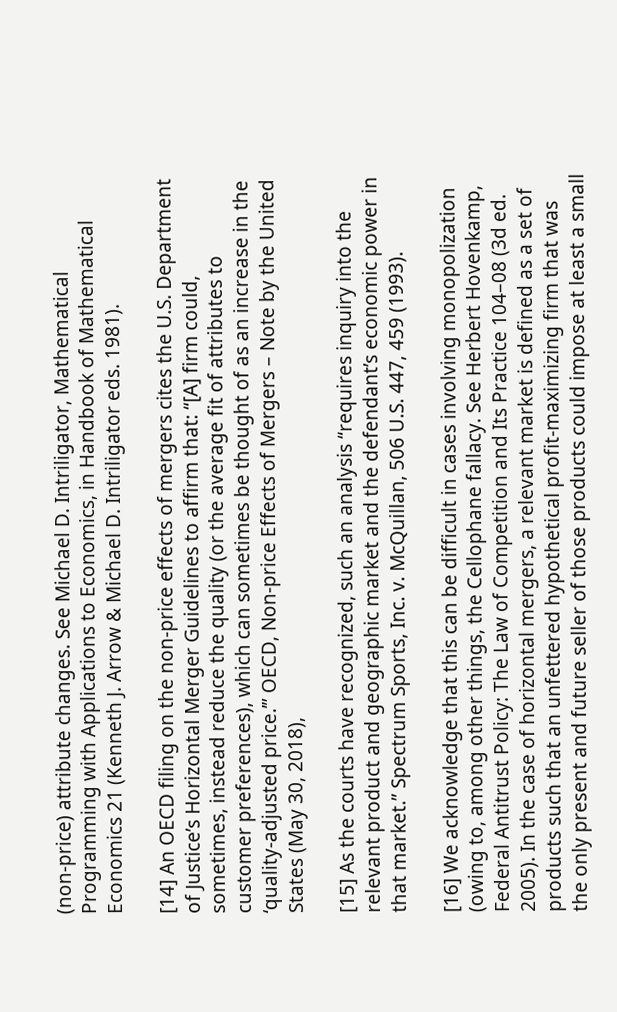(non-price) attribute changes. See Michael D. Intriligator, Mathematical Programming with Applications to Economics, in Handbook of Mathematical Economics 21 (Kenneth J. Arrow & Michael D. Intriligator eds. 1981).

[14] An OECD filing on the non-price effects of mergers cites the U.S. Department of Justice’s Horizontal Merger Guidelines to affirm that: “[A] firm could, sometimes, instead reduce the quality (or the average fit of attributes to customer preferences), which can sometimes be thought of as an increase in the ‘quality-adjusted price.’” OECD, Non-price Effects of Mergers – Note by the United States (May 30, 2018),

[15] As the courts have recognized, such an analysis “requires inquiry into the relevant product and geographic market and the defendant’s economic power in that market.” Spectrum Sports, Inc. v. McQuillan, 506 U.S. 447, 459 (1993).

[16] We acknowledge that this can be difficult in cases involving monopolization (owing to, among other things, the Cellophane fallacy. See Herbert Hovenkamp, Federal Antitrust Policy: The Law of Competition and Its Practice 104–08 (3d ed. 2005). In the case of horizontal mergers, a relevant market is defined as a set of products such that an unfettered hypothetical profit-maximizing firm that was the only present and future seller of those products could impose at least a small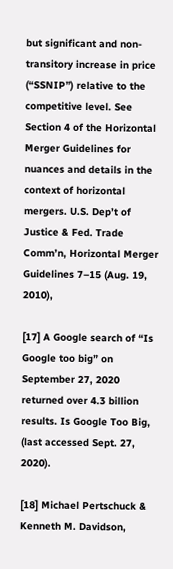but significant and non-transitory increase in price (“SSNIP”) relative to the competitive level. See Section 4 of the Horizontal Merger Guidelines for nuances and details in the context of horizontal mergers. U.S. Dep’t of Justice & Fed. Trade Comm’n, Horizontal Merger Guidelines 7–15 (Aug. 19, 2010),

[17] A Google search of “Is Google too big” on September 27, 2020 returned over 4.3 billion results. Is Google Too Big, (last accessed Sept. 27, 2020).

[18] Michael Pertschuck & Kenneth M. Davidson,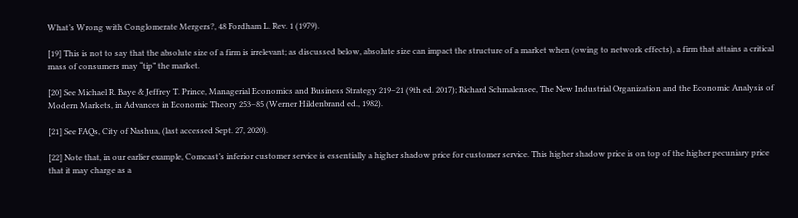What’s Wrong with Conglomerate Mergers?, 48 Fordham L. Rev. 1 (1979).

[19] This is not to say that the absolute size of a firm is irrelevant; as discussed below, absolute size can impact the structure of a market when (owing to network effects), a firm that attains a critical mass of consumers may “tip” the market.

[20] See Michael R. Baye & Jeffrey T. Prince, Managerial Economics and Business Strategy 219–21 (9th ed. 2017); Richard Schmalensee, The New Industrial Organization and the Economic Analysis of Modern Markets, in Advances in Economic Theory 253–85 (Werner Hildenbrand ed., 1982).

[21] See FAQs, City of Nashua, (last accessed Sept. 27, 2020).

[22] Note that, in our earlier example, Comcast’s inferior customer service is essentially a higher shadow price for customer service. This higher shadow price is on top of the higher pecuniary price that it may charge as a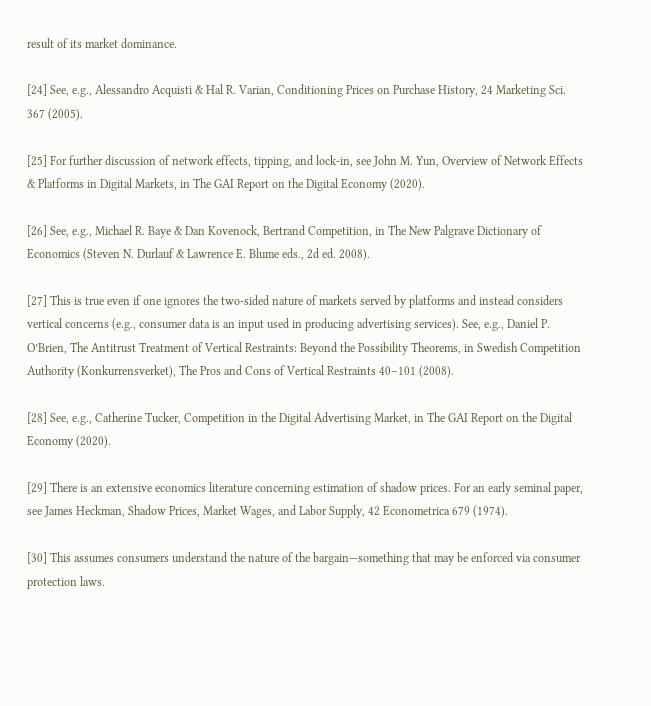result of its market dominance.

[24] See, e.g., Alessandro Acquisti & Hal R. Varian, Conditioning Prices on Purchase History, 24 Marketing Sci. 367 (2005).

[25] For further discussion of network effects, tipping, and lock-in, see John M. Yun, Overview of Network Effects & Platforms in Digital Markets, in The GAI Report on the Digital Economy (2020).

[26] See, e.g., Michael R. Baye & Dan Kovenock, Bertrand Competition, in The New Palgrave Dictionary of Economics (Steven N. Durlauf & Lawrence E. Blume eds., 2d ed. 2008).

[27] This is true even if one ignores the two-sided nature of markets served by platforms and instead considers vertical concerns (e.g., consumer data is an input used in producing advertising services). See, e.g., Daniel P. O’Brien, The Antitrust Treatment of Vertical Restraints: Beyond the Possibility Theorems, in Swedish Competition Authority (Konkurrensverket), The Pros and Cons of Vertical Restraints 40–101 (2008).

[28] See, e.g., Catherine Tucker, Competition in the Digital Advertising Market, in The GAI Report on the Digital Economy (2020).

[29] There is an extensive economics literature concerning estimation of shadow prices. For an early seminal paper, see James Heckman, Shadow Prices, Market Wages, and Labor Supply, 42 Econometrica 679 (1974).

[30] This assumes consumers understand the nature of the bargain—something that may be enforced via consumer protection laws.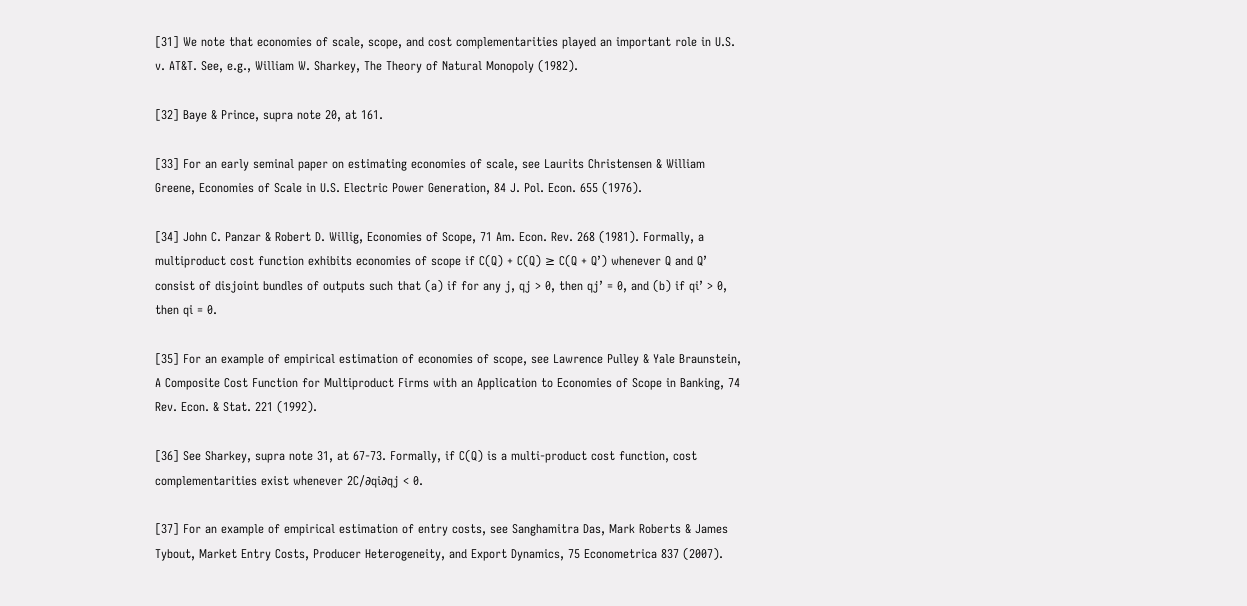[31] We note that economies of scale, scope, and cost complementarities played an important role in U.S. v. AT&T. See, e.g., William W. Sharkey, The Theory of Natural Monopoly (1982).

[32] Baye & Prince, supra note 20, at 161.

[33] For an early seminal paper on estimating economies of scale, see Laurits Christensen & William Greene, Economies of Scale in U.S. Electric Power Generation, 84 J. Pol. Econ. 655 (1976).

[34] John C. Panzar & Robert D. Willig, Economies of Scope, 71 Am. Econ. Rev. 268 (1981). Formally, a multiproduct cost function exhibits economies of scope if C(Q) + C(Q) ≥ C(Q + Q’) whenever Q and Q’ consist of disjoint bundles of outputs such that (a) if for any j, qj > 0, then qj’ = 0, and (b) if qi’ > 0, then qi = 0.

[35] For an example of empirical estimation of economies of scope, see Lawrence Pulley & Yale Braunstein, A Composite Cost Function for Multiproduct Firms with an Application to Economies of Scope in Banking, 74 Rev. Econ. & Stat. 221 (1992).

[36] See Sharkey, supra note 31, at 67-73. Formally, if C(Q) is a multi-product cost function, cost complementarities exist whenever 2C/∂qi∂qj < 0.

[37] For an example of empirical estimation of entry costs, see Sanghamitra Das, Mark Roberts & James Tybout, Market Entry Costs, Producer Heterogeneity, and Export Dynamics, 75 Econometrica 837 (2007).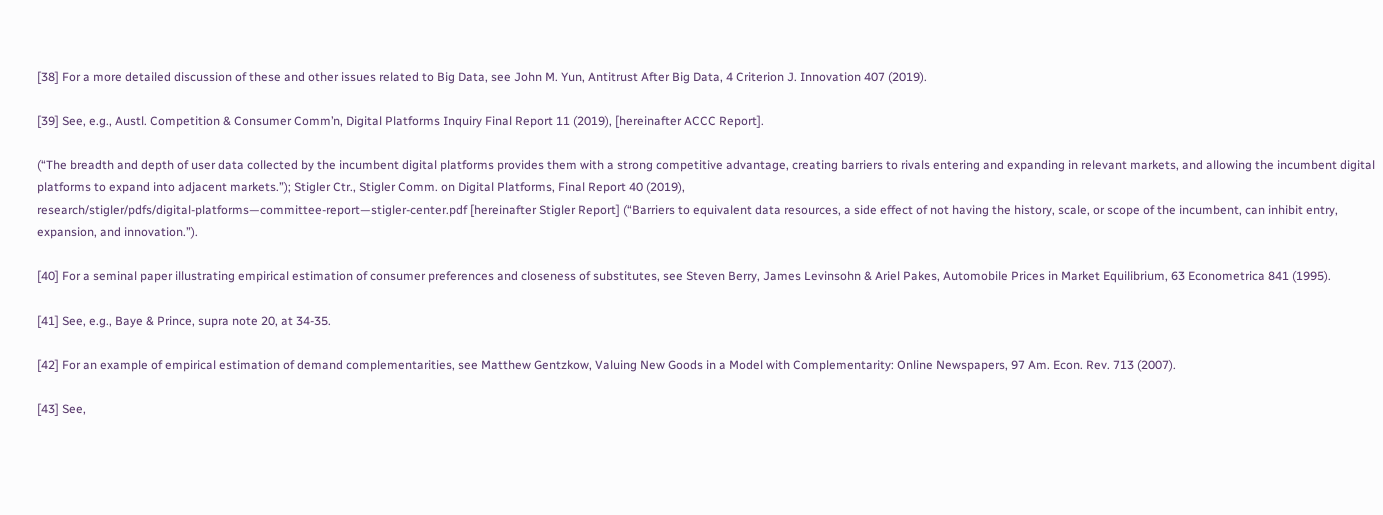[38] For a more detailed discussion of these and other issues related to Big Data, see John M. Yun, Antitrust After Big Data, 4 Criterion J. Innovation 407 (2019).

[39] See, e.g., Austl. Competition & Consumer Comm’n, Digital Platforms Inquiry Final Report 11 (2019), [hereinafter ACCC Report].

(“The breadth and depth of user data collected by the incumbent digital platforms provides them with a strong competitive advantage, creating barriers to rivals entering and expanding in relevant markets, and allowing the incumbent digital platforms to expand into adjacent markets.”); Stigler Ctr., Stigler Comm. on Digital Platforms, Final Report 40 (2019),
research/stigler/pdfs/digital-platforms—committee-report—stigler-center.pdf [hereinafter Stigler Report] (“Barriers to equivalent data resources, a side effect of not having the history, scale, or scope of the incumbent, can inhibit entry, expansion, and innovation.”).

[40] For a seminal paper illustrating empirical estimation of consumer preferences and closeness of substitutes, see Steven Berry, James Levinsohn & Ariel Pakes, Automobile Prices in Market Equilibrium, 63 Econometrica 841 (1995).

[41] See, e.g., Baye & Prince, supra note 20, at 34-35.

[42] For an example of empirical estimation of demand complementarities, see Matthew Gentzkow, Valuing New Goods in a Model with Complementarity: Online Newspapers, 97 Am. Econ. Rev. 713 (2007).

[43] See,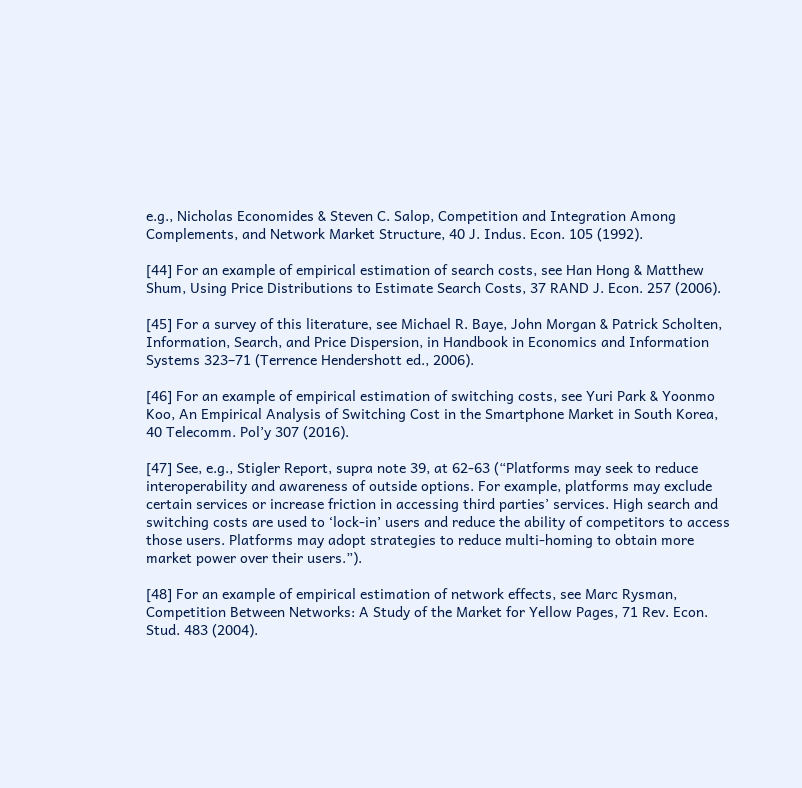e.g., Nicholas Economides & Steven C. Salop, Competition and Integration Among Complements, and Network Market Structure, 40 J. Indus. Econ. 105 (1992).

[44] For an example of empirical estimation of search costs, see Han Hong & Matthew Shum, Using Price Distributions to Estimate Search Costs, 37 RAND J. Econ. 257 (2006).

[45] For a survey of this literature, see Michael R. Baye, John Morgan & Patrick Scholten, Information, Search, and Price Dispersion, in Handbook in Economics and Information Systems 323–71 (Terrence Hendershott ed., 2006).

[46] For an example of empirical estimation of switching costs, see Yuri Park & Yoonmo Koo, An Empirical Analysis of Switching Cost in the Smartphone Market in South Korea, 40 Telecomm. Pol’y 307 (2016).

[47] See, e.g., Stigler Report, supra note 39, at 62-63 (“Platforms may seek to reduce interoperability and awareness of outside options. For example, platforms may exclude certain services or increase friction in accessing third parties’ services. High search and switching costs are used to ‘lock-in’ users and reduce the ability of competitors to access those users. Platforms may adopt strategies to reduce multi-homing to obtain more market power over their users.”).

[48] For an example of empirical estimation of network effects, see Marc Rysman, Competition Between Networks: A Study of the Market for Yellow Pages, 71 Rev. Econ. Stud. 483 (2004).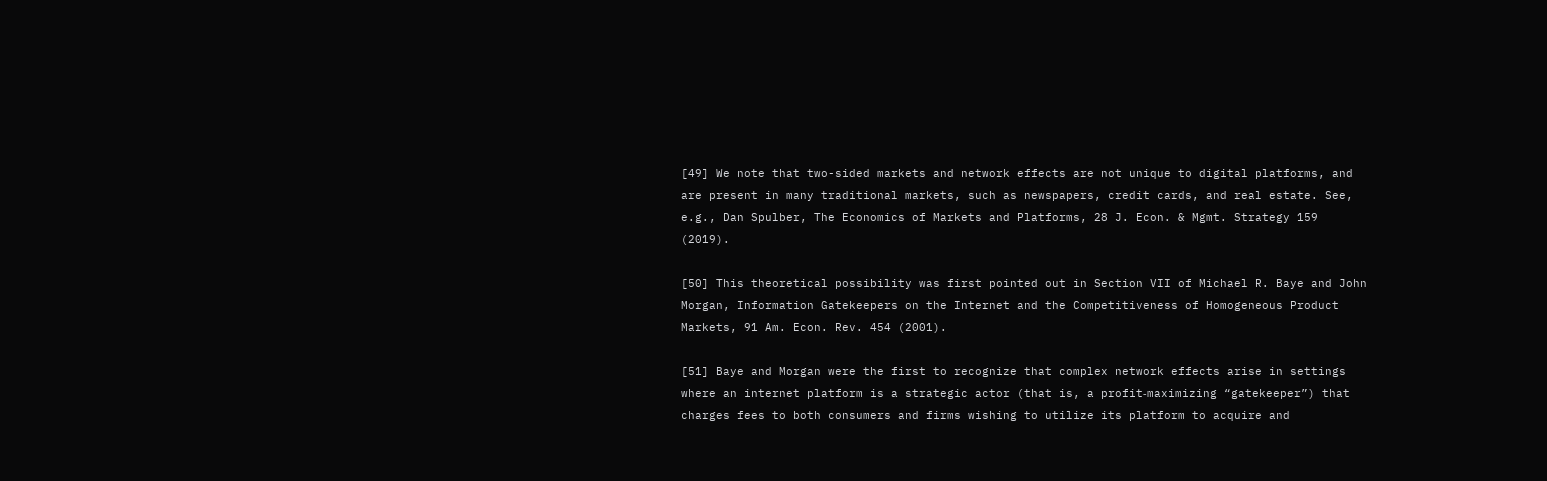[49] We note that two-sided markets and network effects are not unique to digital platforms, and are present in many traditional markets, such as newspapers, credit cards, and real estate. See, e.g., Dan Spulber, The Economics of Markets and Platforms, 28 J. Econ. & Mgmt. Strategy 159 (2019).

[50] This theoretical possibility was first pointed out in Section VII of Michael R. Baye and John Morgan, Information Gatekeepers on the Internet and the Competitiveness of Homogeneous Product Markets, 91 Am. Econ. Rev. 454 (2001).

[51] Baye and Morgan were the first to recognize that complex network effects arise in settings where an internet platform is a strategic actor (that is, a profit‐maximizing “gatekeeper”) that charges fees to both consumers and firms wishing to utilize its platform to acquire and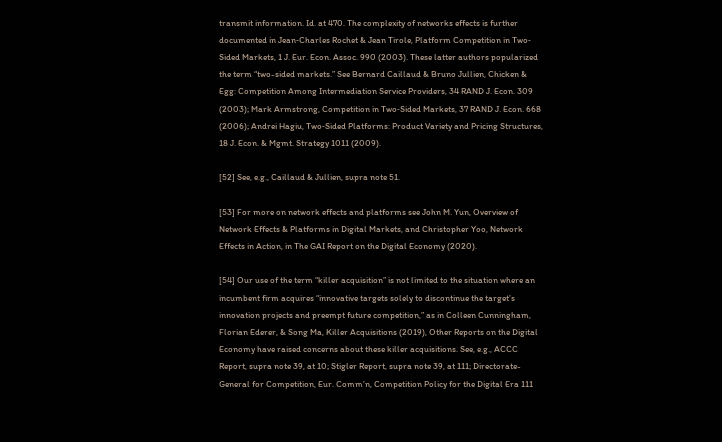transmit information. Id. at 470. The complexity of networks effects is further documented in Jean‐Charles Rochet & Jean Tirole, Platform Competition in Two‐Sided Markets, 1 J. Eur. Econ. Assoc. 990 (2003). These latter authors popularized the term “two-sided markets.” See Bernard Caillaud & Bruno Jullien, Chicken & Egg: Competition Among Intermediation Service Providers, 34 RAND J. Econ. 309 (2003); Mark Armstrong, Competition in Two‐Sided Markets, 37 RAND J. Econ. 668 (2006); Andrei Hagiu, Two‐Sided Platforms: Product Variety and Pricing Structures, 18 J. Econ. & Mgmt. Strategy 1011 (2009).

[52] See, e.g., Caillaud & Jullien, supra note 51.

[53] For more on network effects and platforms see John M. Yun, Overview of Network Effects & Platforms in Digital Markets, and Christopher Yoo, Network Effects in Action, in The GAI Report on the Digital Economy (2020).

[54] Our use of the term “killer acquisition” is not limited to the situation where an incumbent firm acquires “innovative targets solely to discontinue the target’s innovation projects and preempt future competition,” as in Colleen Cunningham, Florian Ederer, & Song Ma, Killer Acquisitions (2019), Other Reports on the Digital Economy have raised concerns about these killer acquisitions. See, e.g., ACCC Report, supra note 39, at 10; Stigler Report, supra note 39, at 111; Directorate-General for Competition, Eur. Comm’n, Competition Policy for the Digital Era 111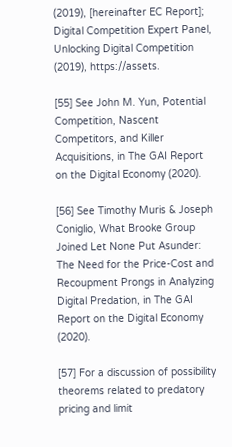(2019), [hereinafter EC Report]; Digital Competition Expert Panel, Unlocking Digital Competition (2019), https://assets.

[55] See John M. Yun, Potential Competition, Nascent Competitors, and Killer Acquisitions, in The GAI Report on the Digital Economy (2020).

[56] See Timothy Muris & Joseph Coniglio, What Brooke Group Joined Let None Put Asunder: The Need for the Price-Cost and Recoupment Prongs in Analyzing Digital Predation, in The GAI Report on the Digital Economy (2020).

[57] For a discussion of possibility theorems related to predatory pricing and limit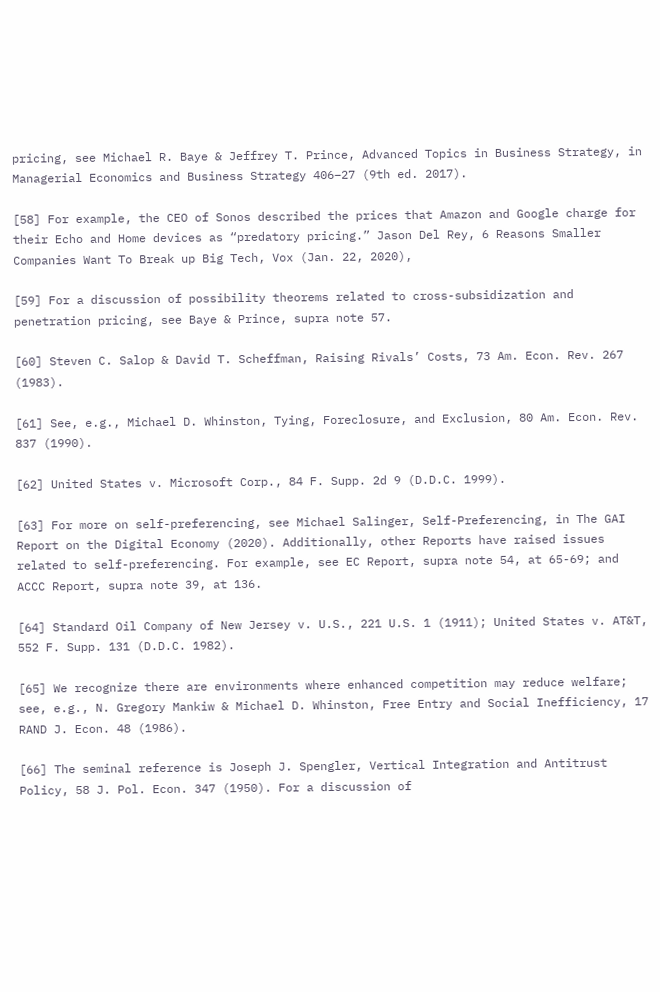pricing, see Michael R. Baye & Jeffrey T. Prince, Advanced Topics in Business Strategy, in Managerial Economics and Business Strategy 406–27 (9th ed. 2017).

[58] For example, the CEO of Sonos described the prices that Amazon and Google charge for their Echo and Home devices as “predatory pricing.” Jason Del Rey, 6 Reasons Smaller Companies Want To Break up Big Tech, Vox (Jan. 22, 2020),

[59] For a discussion of possibility theorems related to cross-subsidization and penetration pricing, see Baye & Prince, supra note 57.

[60] Steven C. Salop & David T. Scheffman, Raising Rivals’ Costs, 73 Am. Econ. Rev. 267 (1983).

[61] See, e.g., Michael D. Whinston, Tying, Foreclosure, and Exclusion, 80 Am. Econ. Rev. 837 (1990).

[62] United States v. Microsoft Corp., 84 F. Supp. 2d 9 (D.D.C. 1999).

[63] For more on self-preferencing, see Michael Salinger, Self-Preferencing, in The GAI Report on the Digital Economy (2020). Additionally, other Reports have raised issues related to self-preferencing. For example, see EC Report, supra note 54, at 65-69; and ACCC Report, supra note 39, at 136.

[64] Standard Oil Company of New Jersey v. U.S., 221 U.S. 1 (1911); United States v. AT&T, 552 F. Supp. 131 (D.D.C. 1982).

[65] We recognize there are environments where enhanced competition may reduce welfare; see, e.g., N. Gregory Mankiw & Michael D. Whinston, Free Entry and Social Inefficiency, 17 RAND J. Econ. 48 (1986).

[66] The seminal reference is Joseph J. Spengler, Vertical Integration and Antitrust Policy, 58 J. Pol. Econ. 347 (1950). For a discussion of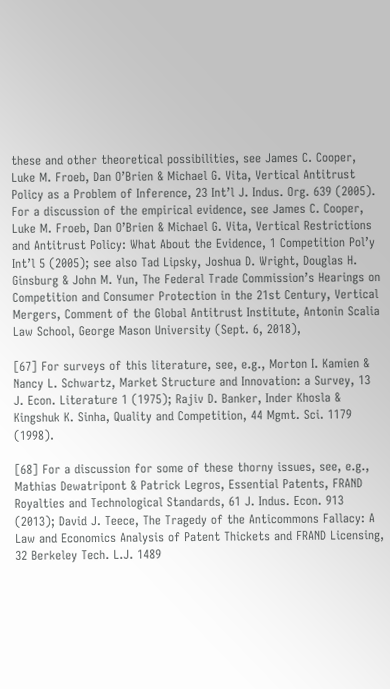these and other theoretical possibilities, see James C. Cooper, Luke M. Froeb, Dan O’Brien & Michael G. Vita, Vertical Antitrust Policy as a Problem of Inference, 23 Int’l J. Indus. Org. 639 (2005). For a discussion of the empirical evidence, see James C. Cooper, Luke M. Froeb, Dan O’Brien & Michael G. Vita, Vertical Restrictions and Antitrust Policy: What About the Evidence, 1 Competition Pol’y Int’l 5 (2005); see also Tad Lipsky, Joshua D. Wright, Douglas H. Ginsburg & John M. Yun, The Federal Trade Commission’s Hearings on Competition and Consumer Protection in the 21st Century, Vertical Mergers, Comment of the Global Antitrust Institute, Antonin Scalia Law School, George Mason University (Sept. 6, 2018),

[67] For surveys of this literature, see, e.g., Morton I. Kamien & Nancy L. Schwartz, Market Structure and Innovation: a Survey, 13 J. Econ. Literature 1 (1975); Rajiv D. Banker, Inder Khosla & Kingshuk K. Sinha, Quality and Competition, 44 Mgmt. Sci. 1179 (1998).

[68] For a discussion for some of these thorny issues, see, e.g., Mathias Dewatripont & Patrick Legros, Essential Patents, FRAND Royalties and Technological Standards, 61 J. Indus. Econ. 913 (2013); David J. Teece, The Tragedy of the Anticommons Fallacy: A Law and Economics Analysis of Patent Thickets and FRAND Licensing, 32 Berkeley Tech. L.J. 1489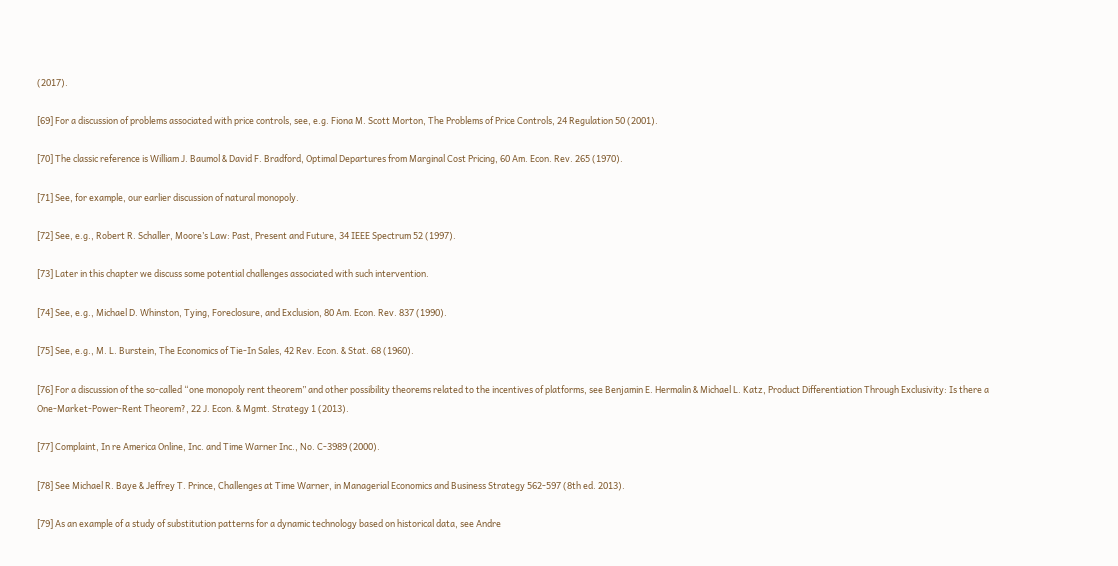(2017).

[69] For a discussion of problems associated with price controls, see, e.g. Fiona M. Scott Morton, The Problems of Price Controls, 24 Regulation 50 (2001).

[70] The classic reference is William J. Baumol & David F. Bradford, Optimal Departures from Marginal Cost Pricing, 60 Am. Econ. Rev. 265 (1970).

[71] See, for example, our earlier discussion of natural monopoly.

[72] See, e.g., Robert R. Schaller, Moore’s Law: Past, Present and Future, 34 IEEE Spectrum 52 (1997).

[73] Later in this chapter we discuss some potential challenges associated with such intervention.

[74] See, e.g., Michael D. Whinston, Tying, Foreclosure, and Exclusion, 80 Am. Econ. Rev. 837 (1990).

[75] See, e.g., M. L. Burstein, The Economics of Tie-In Sales, 42 Rev. Econ. & Stat. 68 (1960).

[76] For a discussion of the so-called “one monopoly rent theorem” and other possibility theorems related to the incentives of platforms, see Benjamin E. Hermalin & Michael L. Katz, Product Differentiation Through Exclusivity: Is there a One‐Market‐Power‐Rent Theorem?, 22 J. Econ. & Mgmt. Strategy 1 (2013).

[77] Complaint, In re America Online, Inc. and Time Warner Inc., No. C-3989 (2000).

[78] See Michael R. Baye & Jeffrey T. Prince, Challenges at Time Warner, in Managerial Economics and Business Strategy 562-597 (8th ed. 2013).

[79] As an example of a study of substitution patterns for a dynamic technology based on historical data, see Andre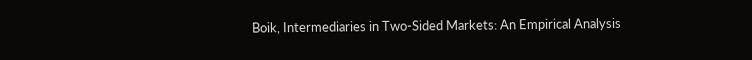Boik, Intermediaries in Two-Sided Markets: An Empirical Analysis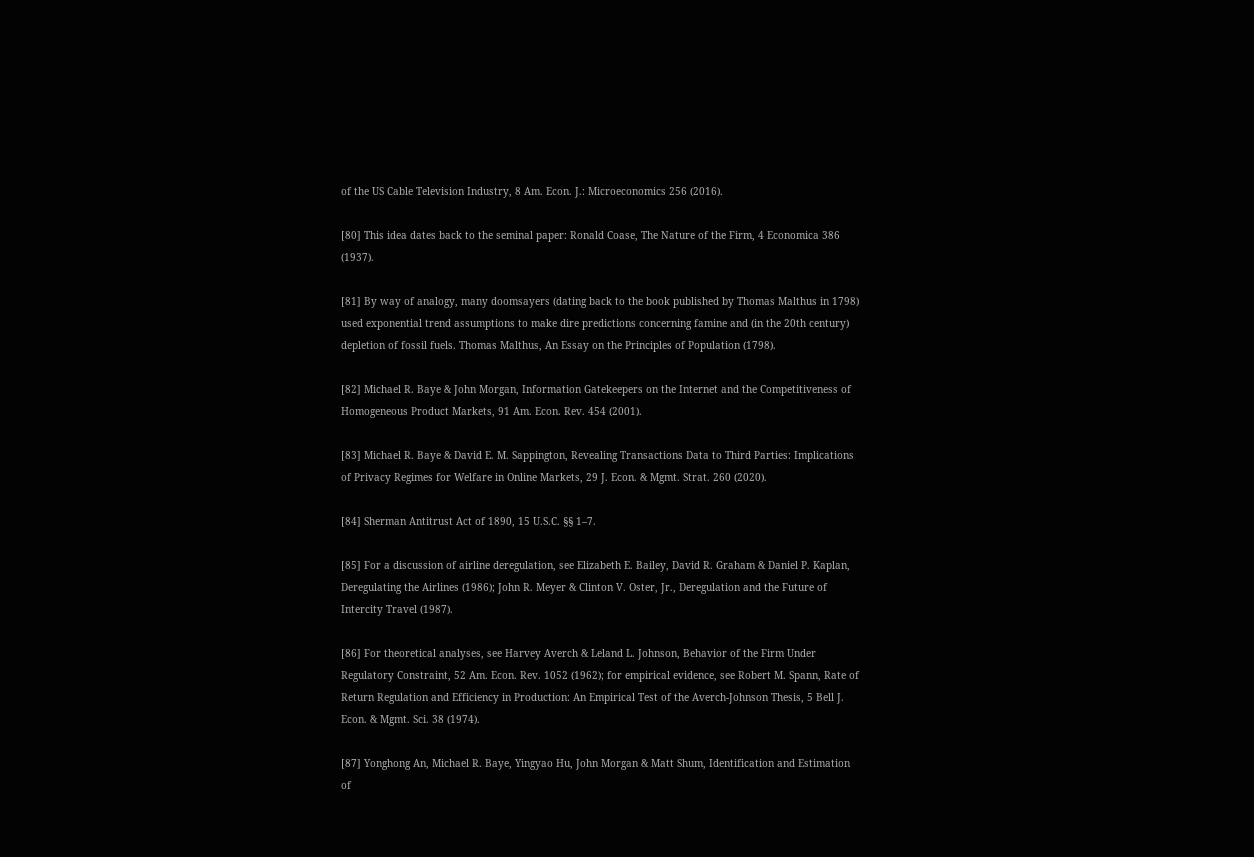of the US Cable Television Industry, 8 Am. Econ. J.: Microeconomics 256 (2016).

[80] This idea dates back to the seminal paper: Ronald Coase, The Nature of the Firm, 4 Economica 386 (1937).

[81] By way of analogy, many doomsayers (dating back to the book published by Thomas Malthus in 1798) used exponential trend assumptions to make dire predictions concerning famine and (in the 20th century) depletion of fossil fuels. Thomas Malthus, An Essay on the Principles of Population (1798).

[82] Michael R. Baye & John Morgan, Information Gatekeepers on the Internet and the Competitiveness of Homogeneous Product Markets, 91 Am. Econ. Rev. 454 (2001).

[83] Michael R. Baye & David E. M. Sappington, Revealing Transactions Data to Third Parties: Implications of Privacy Regimes for Welfare in Online Markets, 29 J. Econ. & Mgmt. Strat. 260 (2020).

[84] Sherman Antitrust Act of 1890, 15 U.S.C. §§ 1–7.

[85] For a discussion of airline deregulation, see Elizabeth E. Bailey, David R. Graham & Daniel P. Kaplan, Deregulating the Airlines (1986); John R. Meyer & Clinton V. Oster, Jr., Deregulation and the Future of Intercity Travel (1987).

[86] For theoretical analyses, see Harvey Averch & Leland L. Johnson, Behavior of the Firm Under Regulatory Constraint, 52 Am. Econ. Rev. 1052 (1962); for empirical evidence, see Robert M. Spann, Rate of Return Regulation and Efficiency in Production: An Empirical Test of the Averch-Johnson Thesis, 5 Bell J. Econ. & Mgmt. Sci. 38 (1974).

[87] Yonghong An, Michael R. Baye, Yingyao Hu, John Morgan & Matt Shum, Identification and Estimation of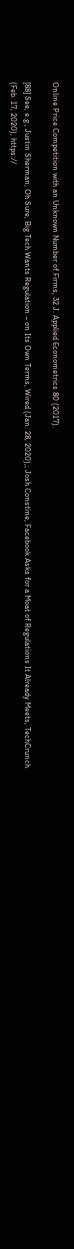Online Price Competition with an Unknown Number of Firms, 32 J. Applied Econometrics 80 (2017).

[88] See, e.g., Justin Sherman, Oh Sure, Big Tech Wants Regulation – on Its Own Terms, Wired (Jan. 28, 2020),; Josh Constine, Facebook Asks for a Moat of Regulations It Already Meets, TechCrunch (Feb. 17, 2020), https://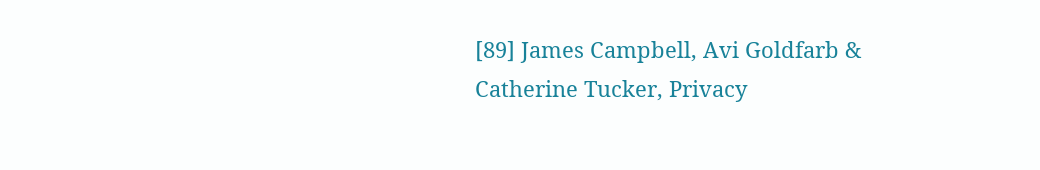[89] James Campbell, Avi Goldfarb & Catherine Tucker, Privacy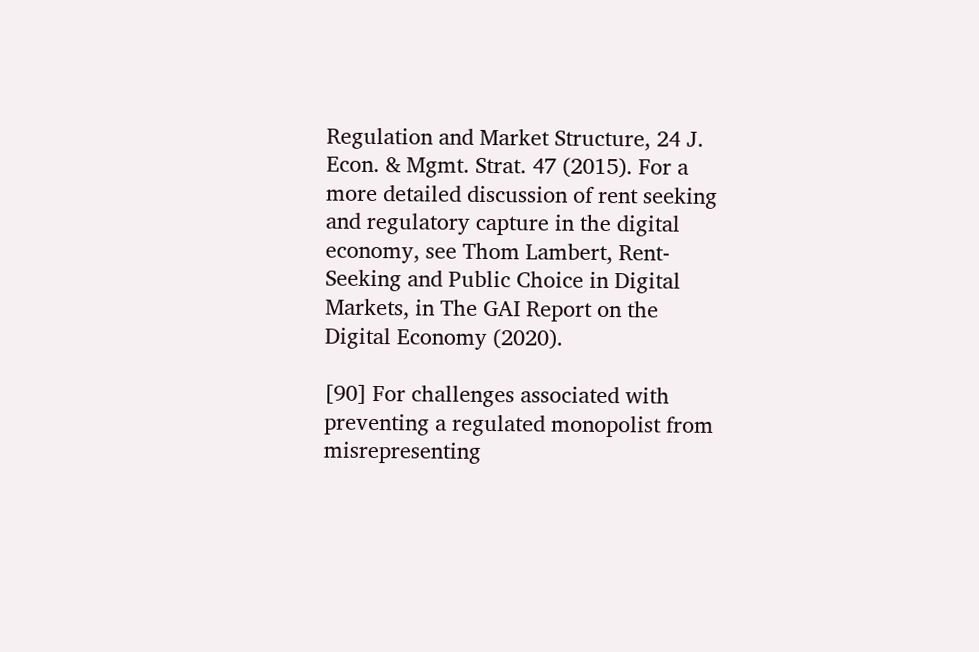Regulation and Market Structure, 24 J. Econ. & Mgmt. Strat. 47 (2015). For a more detailed discussion of rent seeking and regulatory capture in the digital economy, see Thom Lambert, Rent-Seeking and Public Choice in Digital Markets, in The GAI Report on the Digital Economy (2020).

[90] For challenges associated with preventing a regulated monopolist from misrepresenting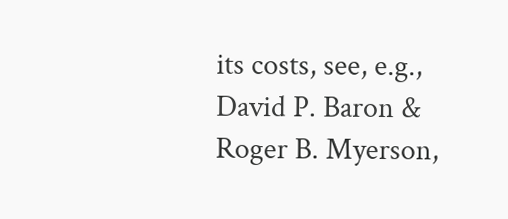its costs, see, e.g., David P. Baron & Roger B. Myerson,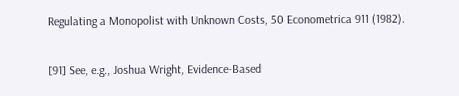Regulating a Monopolist with Unknown Costs, 50 Econometrica 911 (1982).

[91] See, e.g., Joshua Wright, Evidence-Based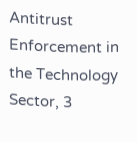Antitrust Enforcement in the Technology Sector, 3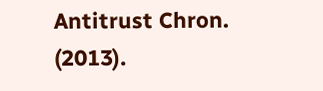Antitrust Chron. (2013).